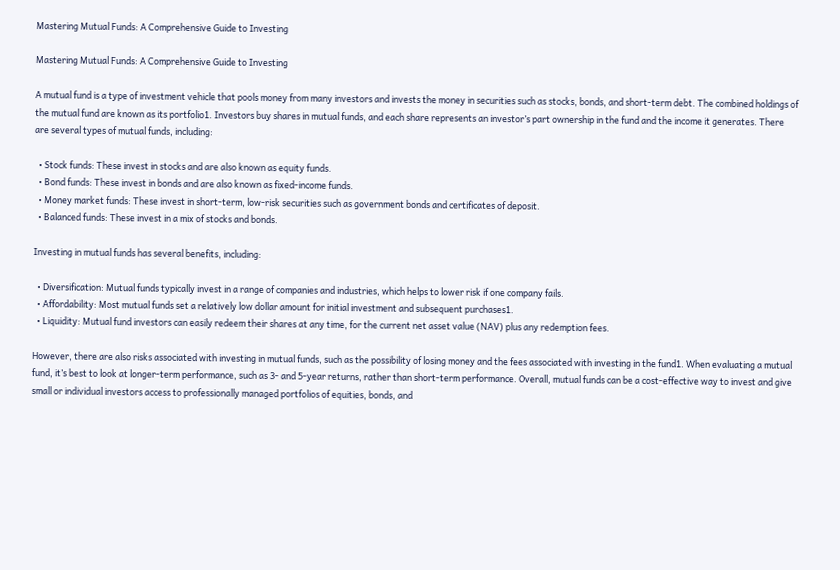Mastering Mutual Funds: A Comprehensive Guide to Investing

Mastering Mutual Funds: A Comprehensive Guide to Investing

A mutual fund is a type of investment vehicle that pools money from many investors and invests the money in securities such as stocks, bonds, and short-term debt. The combined holdings of the mutual fund are known as its portfolio1. Investors buy shares in mutual funds, and each share represents an investor’s part ownership in the fund and the income it generates. There are several types of mutual funds, including:

  • Stock funds: These invest in stocks and are also known as equity funds.
  • Bond funds: These invest in bonds and are also known as fixed-income funds.
  • Money market funds: These invest in short-term, low-risk securities such as government bonds and certificates of deposit.
  • Balanced funds: These invest in a mix of stocks and bonds.

Investing in mutual funds has several benefits, including:

  • Diversification: Mutual funds typically invest in a range of companies and industries, which helps to lower risk if one company fails.
  • Affordability: Most mutual funds set a relatively low dollar amount for initial investment and subsequent purchases1.
  • Liquidity: Mutual fund investors can easily redeem their shares at any time, for the current net asset value (NAV) plus any redemption fees.

However, there are also risks associated with investing in mutual funds, such as the possibility of losing money and the fees associated with investing in the fund1. When evaluating a mutual fund, it’s best to look at longer-term performance, such as 3- and 5-year returns, rather than short-term performance. Overall, mutual funds can be a cost-effective way to invest and give small or individual investors access to professionally managed portfolios of equities, bonds, and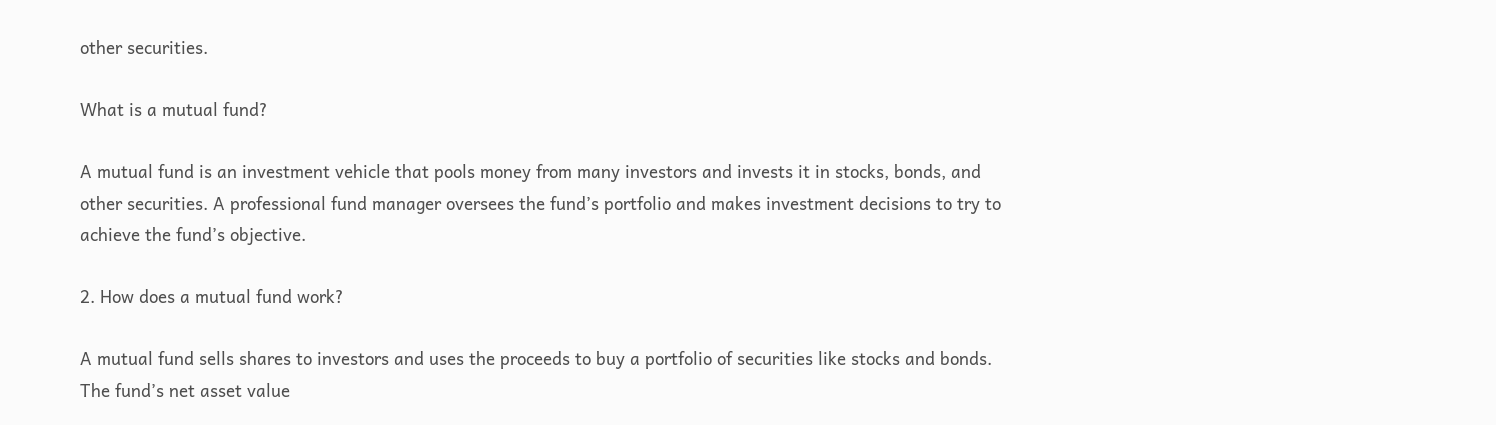other securities.

What is a mutual fund?

A mutual fund is an investment vehicle that pools money from many investors and invests it in stocks, bonds, and other securities. A professional fund manager oversees the fund’s portfolio and makes investment decisions to try to achieve the fund’s objective.

2. How does a mutual fund work?

A mutual fund sells shares to investors and uses the proceeds to buy a portfolio of securities like stocks and bonds. The fund’s net asset value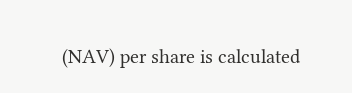(NAV) per share is calculated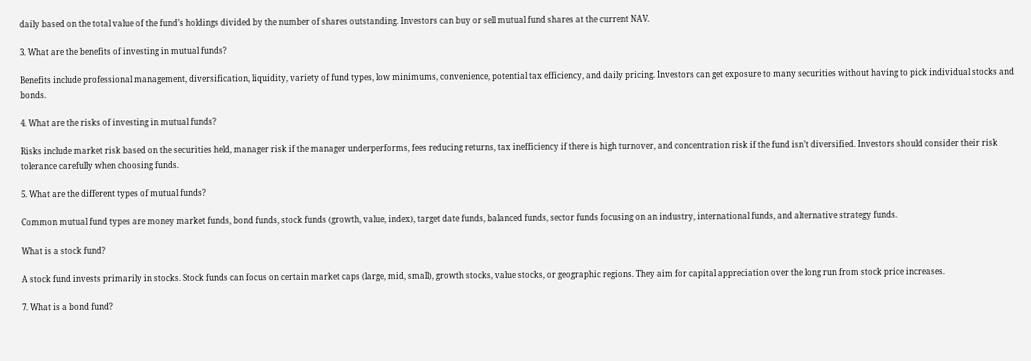daily based on the total value of the fund’s holdings divided by the number of shares outstanding. Investors can buy or sell mutual fund shares at the current NAV.

3. What are the benefits of investing in mutual funds?

Benefits include professional management, diversification, liquidity, variety of fund types, low minimums, convenience, potential tax efficiency, and daily pricing. Investors can get exposure to many securities without having to pick individual stocks and bonds.

4. What are the risks of investing in mutual funds?

Risks include market risk based on the securities held, manager risk if the manager underperforms, fees reducing returns, tax inefficiency if there is high turnover, and concentration risk if the fund isn’t diversified. Investors should consider their risk tolerance carefully when choosing funds.

5. What are the different types of mutual funds?

Common mutual fund types are money market funds, bond funds, stock funds (growth, value, index), target date funds, balanced funds, sector funds focusing on an industry, international funds, and alternative strategy funds.

What is a stock fund?

A stock fund invests primarily in stocks. Stock funds can focus on certain market caps (large, mid, small), growth stocks, value stocks, or geographic regions. They aim for capital appreciation over the long run from stock price increases.

7. What is a bond fund?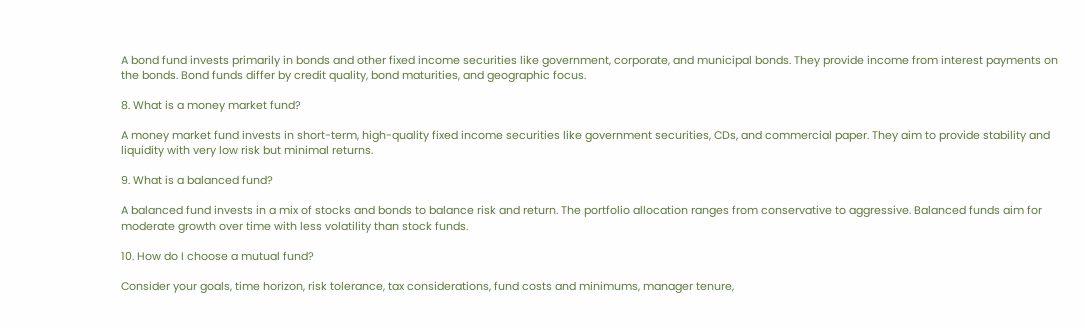A bond fund invests primarily in bonds and other fixed income securities like government, corporate, and municipal bonds. They provide income from interest payments on the bonds. Bond funds differ by credit quality, bond maturities, and geographic focus.

8. What is a money market fund?

A money market fund invests in short-term, high-quality fixed income securities like government securities, CDs, and commercial paper. They aim to provide stability and liquidity with very low risk but minimal returns.

9. What is a balanced fund?

A balanced fund invests in a mix of stocks and bonds to balance risk and return. The portfolio allocation ranges from conservative to aggressive. Balanced funds aim for moderate growth over time with less volatility than stock funds.

10. How do I choose a mutual fund?

Consider your goals, time horizon, risk tolerance, tax considerations, fund costs and minimums, manager tenure,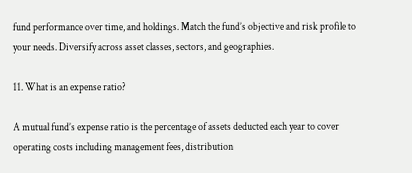fund performance over time, and holdings. Match the fund’s objective and risk profile to your needs. Diversify across asset classes, sectors, and geographies.

11. What is an expense ratio?

A mutual fund’s expense ratio is the percentage of assets deducted each year to cover operating costs including management fees, distribution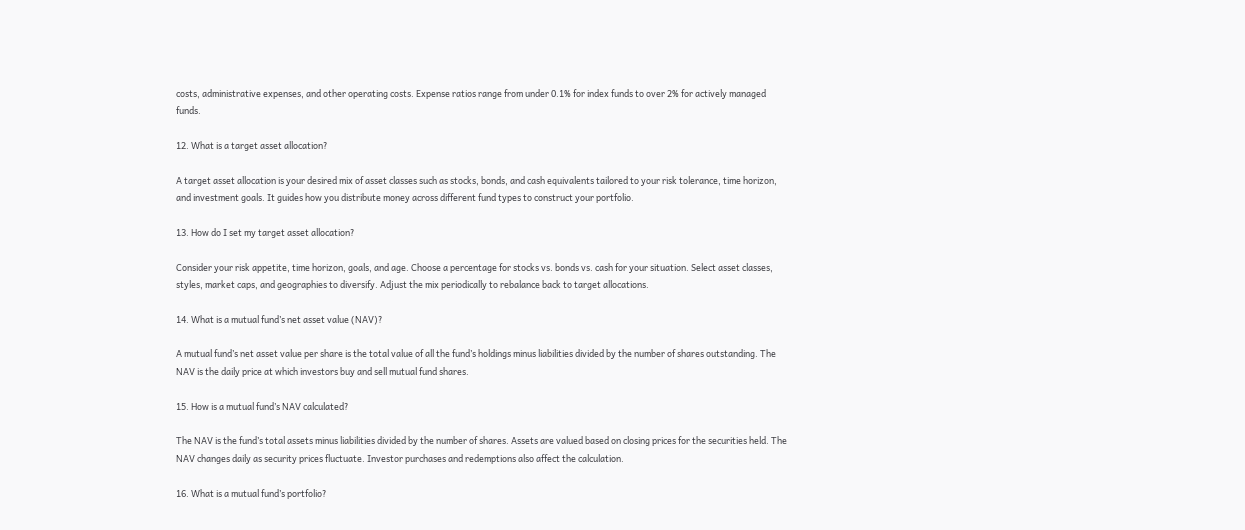costs, administrative expenses, and other operating costs. Expense ratios range from under 0.1% for index funds to over 2% for actively managed funds.

12. What is a target asset allocation?

A target asset allocation is your desired mix of asset classes such as stocks, bonds, and cash equivalents tailored to your risk tolerance, time horizon, and investment goals. It guides how you distribute money across different fund types to construct your portfolio.

13. How do I set my target asset allocation?

Consider your risk appetite, time horizon, goals, and age. Choose a percentage for stocks vs. bonds vs. cash for your situation. Select asset classes, styles, market caps, and geographies to diversify. Adjust the mix periodically to rebalance back to target allocations.

14. What is a mutual fund’s net asset value (NAV)?

A mutual fund’s net asset value per share is the total value of all the fund’s holdings minus liabilities divided by the number of shares outstanding. The NAV is the daily price at which investors buy and sell mutual fund shares.

15. How is a mutual fund’s NAV calculated?

The NAV is the fund’s total assets minus liabilities divided by the number of shares. Assets are valued based on closing prices for the securities held. The NAV changes daily as security prices fluctuate. Investor purchases and redemptions also affect the calculation.

16. What is a mutual fund’s portfolio?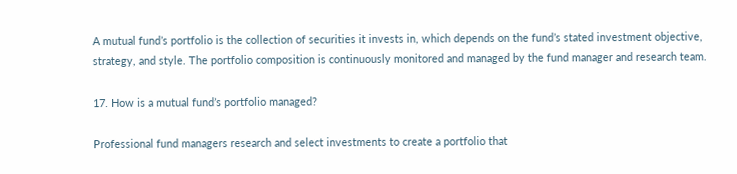A mutual fund’s portfolio is the collection of securities it invests in, which depends on the fund’s stated investment objective, strategy, and style. The portfolio composition is continuously monitored and managed by the fund manager and research team.

17. How is a mutual fund’s portfolio managed?

Professional fund managers research and select investments to create a portfolio that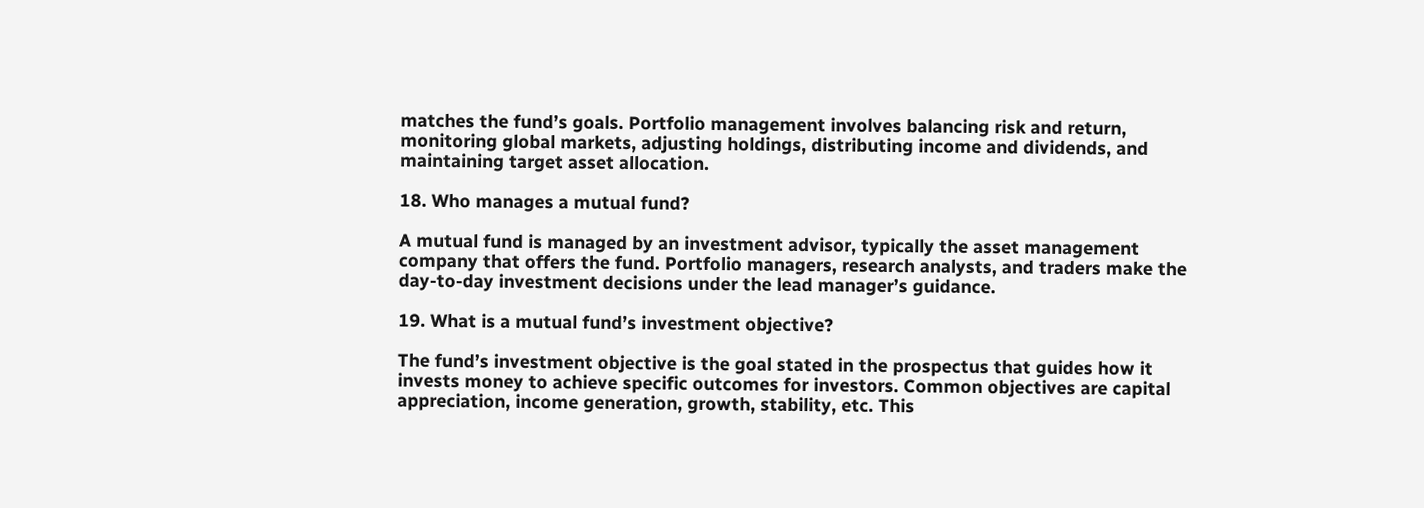matches the fund’s goals. Portfolio management involves balancing risk and return, monitoring global markets, adjusting holdings, distributing income and dividends, and maintaining target asset allocation.

18. Who manages a mutual fund?

A mutual fund is managed by an investment advisor, typically the asset management company that offers the fund. Portfolio managers, research analysts, and traders make the day-to-day investment decisions under the lead manager’s guidance.

19. What is a mutual fund’s investment objective?

The fund’s investment objective is the goal stated in the prospectus that guides how it invests money to achieve specific outcomes for investors. Common objectives are capital appreciation, income generation, growth, stability, etc. This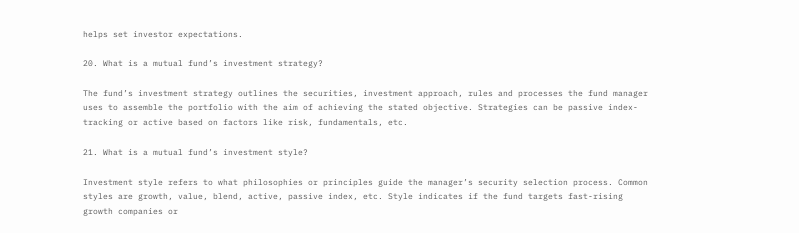helps set investor expectations.

20. What is a mutual fund’s investment strategy?

The fund’s investment strategy outlines the securities, investment approach, rules and processes the fund manager uses to assemble the portfolio with the aim of achieving the stated objective. Strategies can be passive index-tracking or active based on factors like risk, fundamentals, etc.

21. What is a mutual fund’s investment style?

Investment style refers to what philosophies or principles guide the manager’s security selection process. Common styles are growth, value, blend, active, passive index, etc. Style indicates if the fund targets fast-rising growth companies or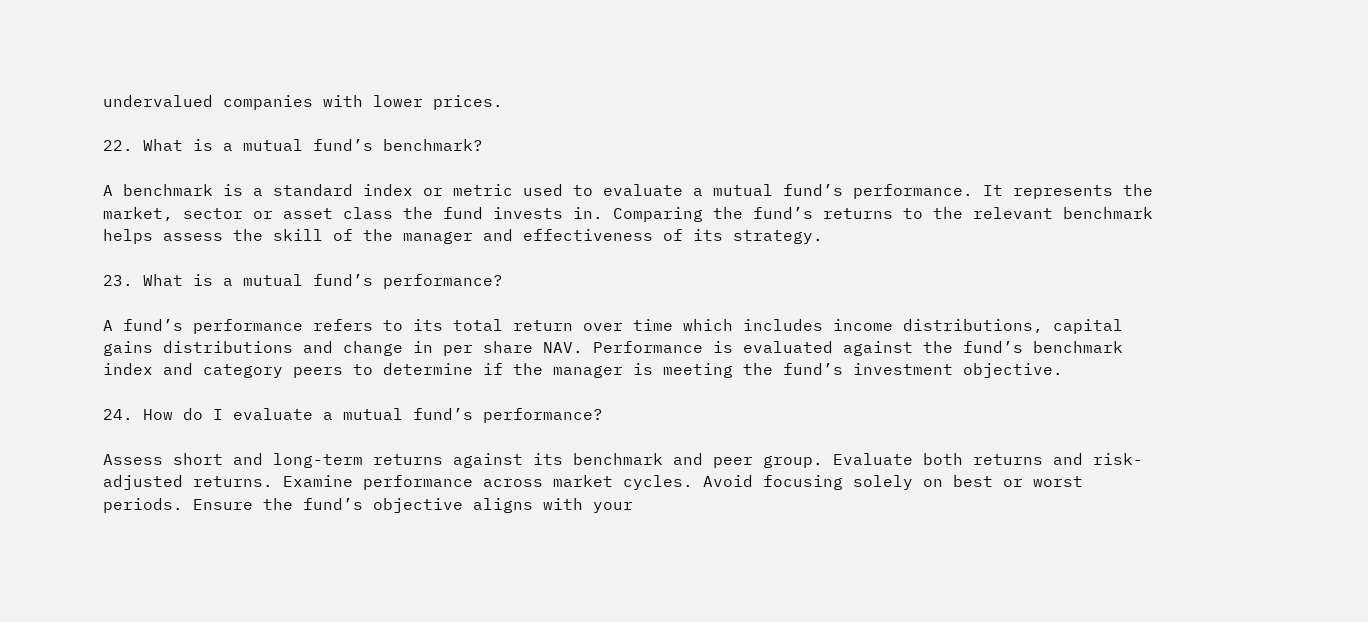undervalued companies with lower prices.

22. What is a mutual fund’s benchmark?

A benchmark is a standard index or metric used to evaluate a mutual fund’s performance. It represents the market, sector or asset class the fund invests in. Comparing the fund’s returns to the relevant benchmark helps assess the skill of the manager and effectiveness of its strategy.

23. What is a mutual fund’s performance?

A fund’s performance refers to its total return over time which includes income distributions, capital gains distributions and change in per share NAV. Performance is evaluated against the fund’s benchmark index and category peers to determine if the manager is meeting the fund’s investment objective.

24. How do I evaluate a mutual fund’s performance?

Assess short and long-term returns against its benchmark and peer group. Evaluate both returns and risk-adjusted returns. Examine performance across market cycles. Avoid focusing solely on best or worst periods. Ensure the fund’s objective aligns with your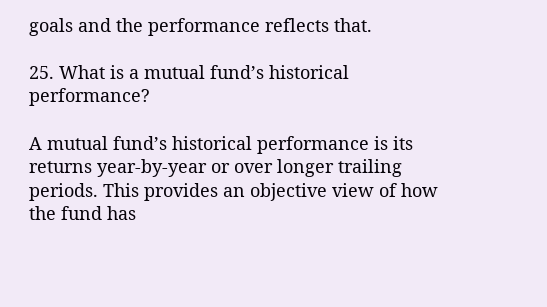goals and the performance reflects that.

25. What is a mutual fund’s historical performance?

A mutual fund’s historical performance is its returns year-by-year or over longer trailing periods. This provides an objective view of how the fund has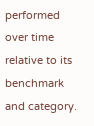performed over time relative to its benchmark and category.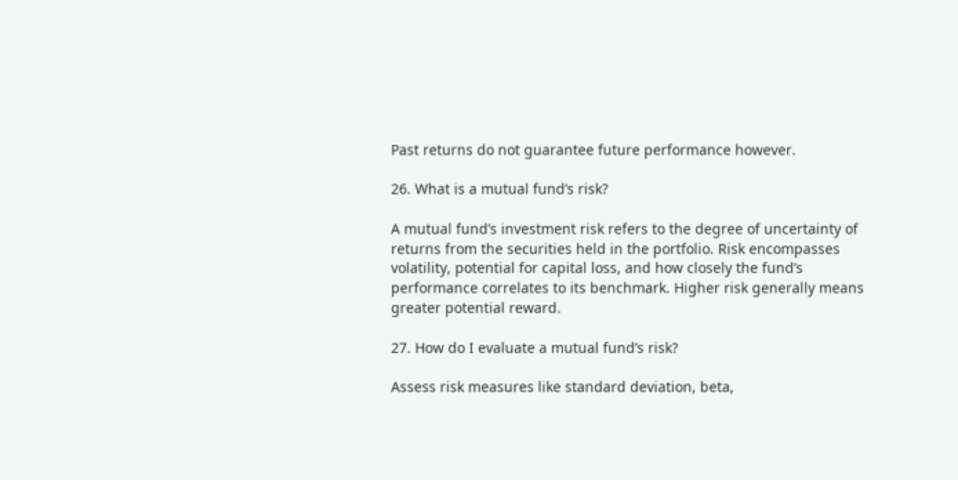Past returns do not guarantee future performance however.

26. What is a mutual fund’s risk?

A mutual fund’s investment risk refers to the degree of uncertainty of returns from the securities held in the portfolio. Risk encompasses volatility, potential for capital loss, and how closely the fund’s performance correlates to its benchmark. Higher risk generally means greater potential reward.

27. How do I evaluate a mutual fund’s risk?

Assess risk measures like standard deviation, beta,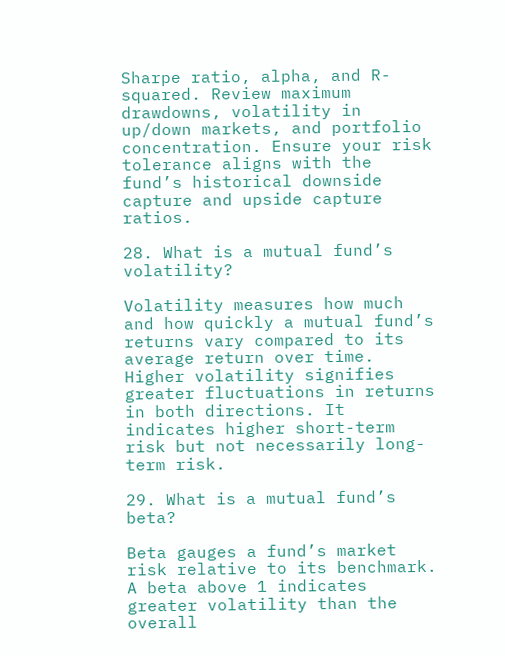Sharpe ratio, alpha, and R-squared. Review maximum drawdowns, volatility in up/down markets, and portfolio concentration. Ensure your risk tolerance aligns with the fund’s historical downside capture and upside capture ratios.

28. What is a mutual fund’s volatility?

Volatility measures how much and how quickly a mutual fund’s returns vary compared to its average return over time. Higher volatility signifies greater fluctuations in returns in both directions. It indicates higher short-term risk but not necessarily long-term risk.

29. What is a mutual fund’s beta?

Beta gauges a fund’s market risk relative to its benchmark. A beta above 1 indicates greater volatility than the overall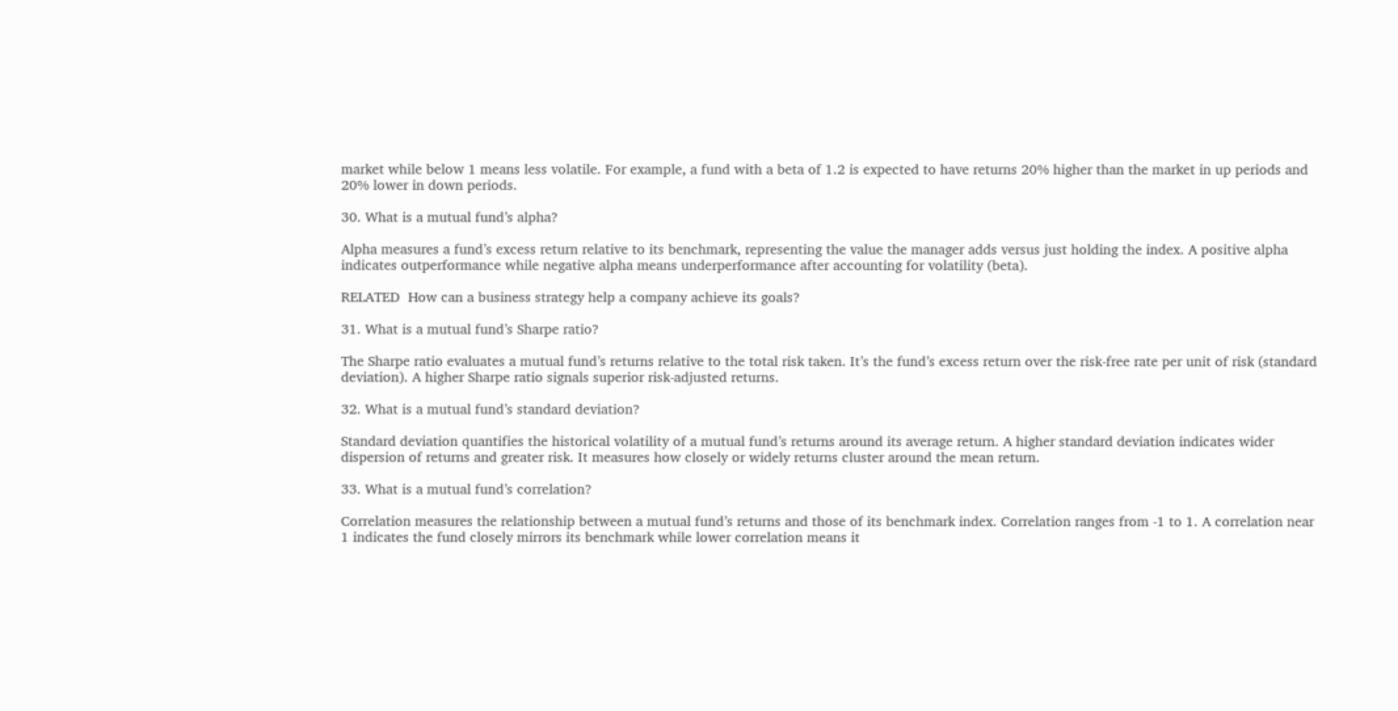market while below 1 means less volatile. For example, a fund with a beta of 1.2 is expected to have returns 20% higher than the market in up periods and 20% lower in down periods.

30. What is a mutual fund’s alpha?

Alpha measures a fund’s excess return relative to its benchmark, representing the value the manager adds versus just holding the index. A positive alpha indicates outperformance while negative alpha means underperformance after accounting for volatility (beta).

RELATED  How can a business strategy help a company achieve its goals?

31. What is a mutual fund’s Sharpe ratio?

The Sharpe ratio evaluates a mutual fund’s returns relative to the total risk taken. It’s the fund’s excess return over the risk-free rate per unit of risk (standard deviation). A higher Sharpe ratio signals superior risk-adjusted returns.

32. What is a mutual fund’s standard deviation?

Standard deviation quantifies the historical volatility of a mutual fund’s returns around its average return. A higher standard deviation indicates wider dispersion of returns and greater risk. It measures how closely or widely returns cluster around the mean return.

33. What is a mutual fund’s correlation?

Correlation measures the relationship between a mutual fund’s returns and those of its benchmark index. Correlation ranges from -1 to 1. A correlation near 1 indicates the fund closely mirrors its benchmark while lower correlation means it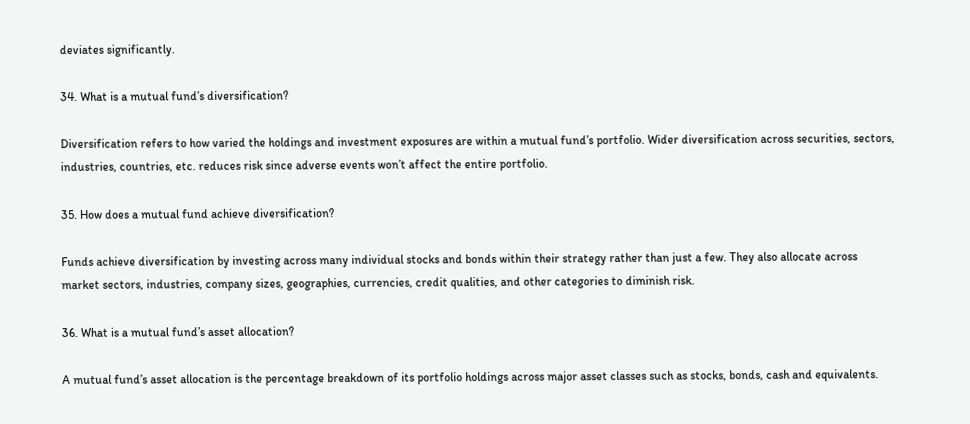deviates significantly.

34. What is a mutual fund’s diversification?

Diversification refers to how varied the holdings and investment exposures are within a mutual fund’s portfolio. Wider diversification across securities, sectors, industries, countries, etc. reduces risk since adverse events won’t affect the entire portfolio.

35. How does a mutual fund achieve diversification?

Funds achieve diversification by investing across many individual stocks and bonds within their strategy rather than just a few. They also allocate across market sectors, industries, company sizes, geographies, currencies, credit qualities, and other categories to diminish risk.

36. What is a mutual fund’s asset allocation?

A mutual fund’s asset allocation is the percentage breakdown of its portfolio holdings across major asset classes such as stocks, bonds, cash and equivalents.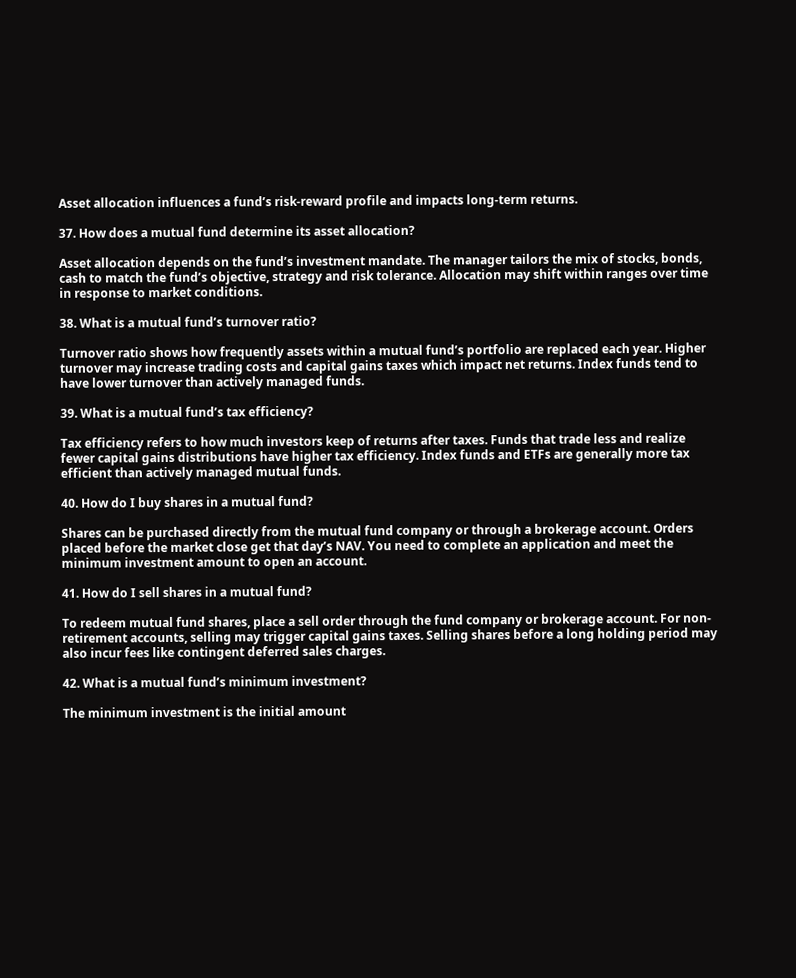Asset allocation influences a fund’s risk-reward profile and impacts long-term returns.

37. How does a mutual fund determine its asset allocation?

Asset allocation depends on the fund’s investment mandate. The manager tailors the mix of stocks, bonds, cash to match the fund’s objective, strategy and risk tolerance. Allocation may shift within ranges over time in response to market conditions.

38. What is a mutual fund’s turnover ratio?

Turnover ratio shows how frequently assets within a mutual fund’s portfolio are replaced each year. Higher turnover may increase trading costs and capital gains taxes which impact net returns. Index funds tend to have lower turnover than actively managed funds.

39. What is a mutual fund’s tax efficiency?

Tax efficiency refers to how much investors keep of returns after taxes. Funds that trade less and realize fewer capital gains distributions have higher tax efficiency. Index funds and ETFs are generally more tax efficient than actively managed mutual funds.

40. How do I buy shares in a mutual fund?

Shares can be purchased directly from the mutual fund company or through a brokerage account. Orders placed before the market close get that day’s NAV. You need to complete an application and meet the minimum investment amount to open an account.

41. How do I sell shares in a mutual fund?

To redeem mutual fund shares, place a sell order through the fund company or brokerage account. For non-retirement accounts, selling may trigger capital gains taxes. Selling shares before a long holding period may also incur fees like contingent deferred sales charges.

42. What is a mutual fund’s minimum investment?

The minimum investment is the initial amount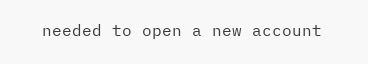needed to open a new account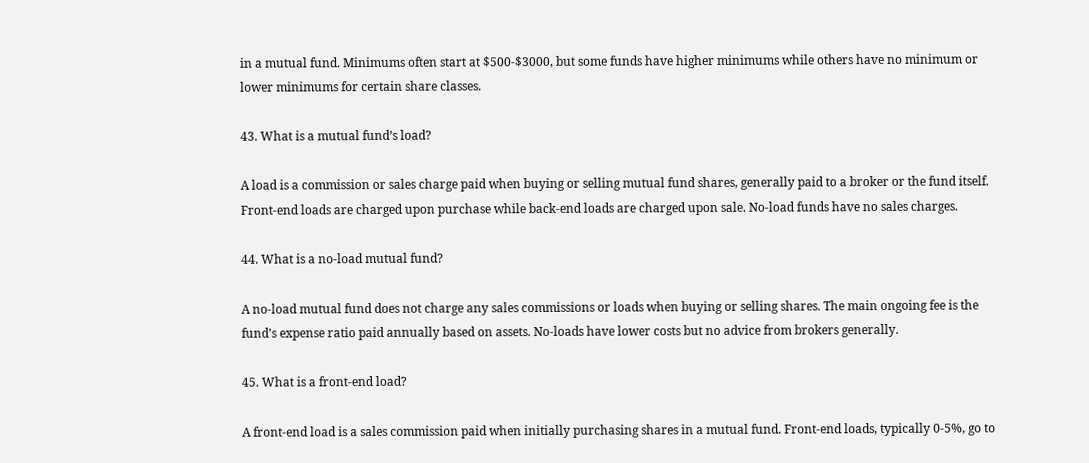in a mutual fund. Minimums often start at $500-$3000, but some funds have higher minimums while others have no minimum or lower minimums for certain share classes.

43. What is a mutual fund’s load?

A load is a commission or sales charge paid when buying or selling mutual fund shares, generally paid to a broker or the fund itself. Front-end loads are charged upon purchase while back-end loads are charged upon sale. No-load funds have no sales charges.

44. What is a no-load mutual fund?

A no-load mutual fund does not charge any sales commissions or loads when buying or selling shares. The main ongoing fee is the fund’s expense ratio paid annually based on assets. No-loads have lower costs but no advice from brokers generally.

45. What is a front-end load?

A front-end load is a sales commission paid when initially purchasing shares in a mutual fund. Front-end loads, typically 0-5%, go to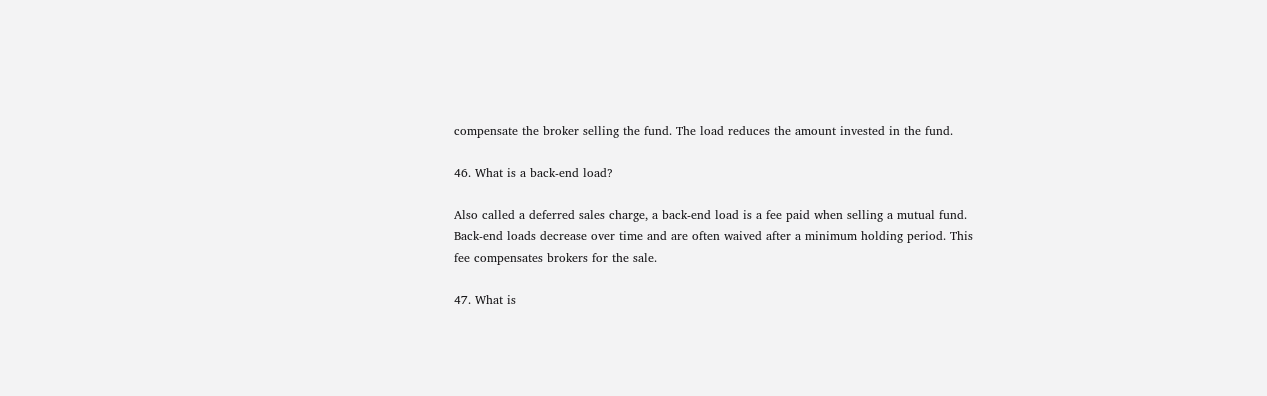compensate the broker selling the fund. The load reduces the amount invested in the fund.

46. What is a back-end load?

Also called a deferred sales charge, a back-end load is a fee paid when selling a mutual fund. Back-end loads decrease over time and are often waived after a minimum holding period. This fee compensates brokers for the sale.

47. What is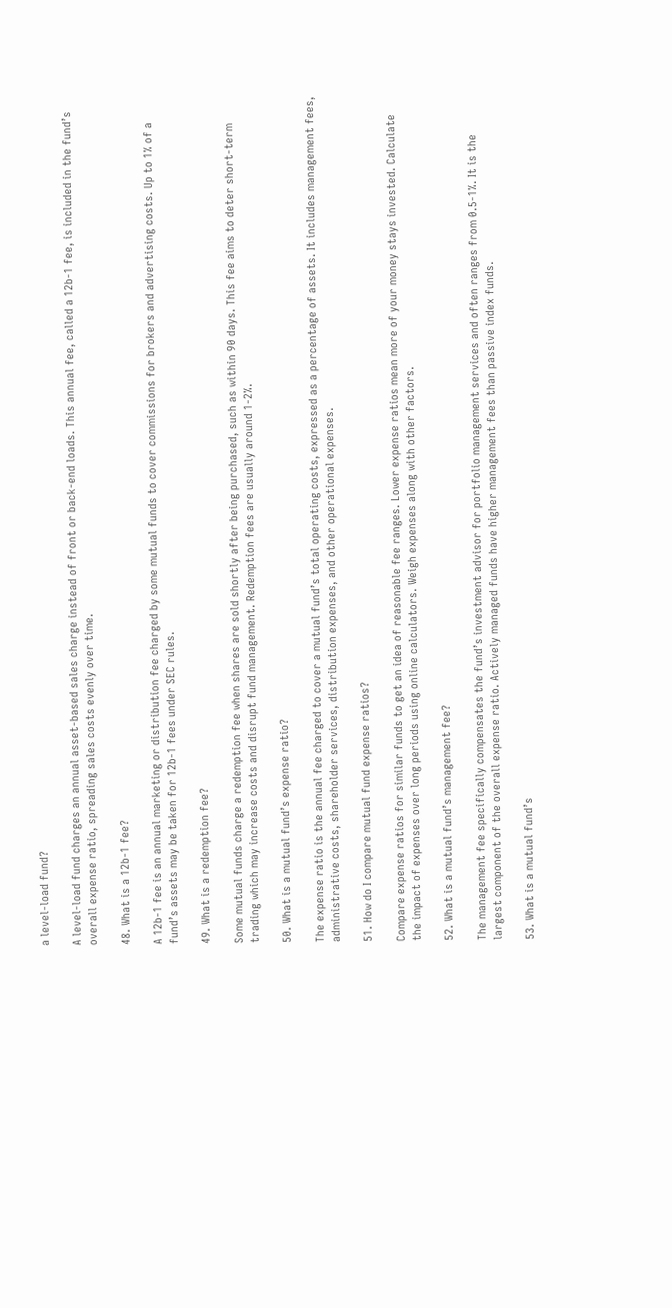a level-load fund?

A level-load fund charges an annual asset-based sales charge instead of front or back-end loads. This annual fee, called a 12b-1 fee, is included in the fund’s overall expense ratio, spreading sales costs evenly over time.

48. What is a 12b-1 fee?

A 12b-1 fee is an annual marketing or distribution fee charged by some mutual funds to cover commissions for brokers and advertising costs. Up to 1% of a fund’s assets may be taken for 12b-1 fees under SEC rules.

49. What is a redemption fee?

Some mutual funds charge a redemption fee when shares are sold shortly after being purchased, such as within 90 days. This fee aims to deter short-term trading which may increase costs and disrupt fund management. Redemption fees are usually around 1-2%.

50. What is a mutual fund’s expense ratio?

The expense ratio is the annual fee charged to cover a mutual fund’s total operating costs, expressed as a percentage of assets. It includes management fees, administrative costs, shareholder services, distribution expenses, and other operational expenses.

51. How do I compare mutual fund expense ratios?

Compare expense ratios for similar funds to get an idea of reasonable fee ranges. Lower expense ratios mean more of your money stays invested. Calculate the impact of expenses over long periods using online calculators. Weigh expenses along with other factors.

52. What is a mutual fund’s management fee?

The management fee specifically compensates the fund’s investment advisor for portfolio management services and often ranges from 0.5-1%. It is the largest component of the overall expense ratio. Actively managed funds have higher management fees than passive index funds.

53. What is a mutual fund’s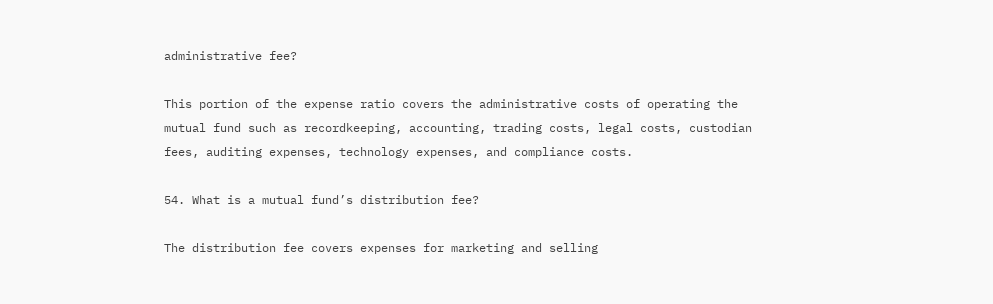administrative fee?

This portion of the expense ratio covers the administrative costs of operating the mutual fund such as recordkeeping, accounting, trading costs, legal costs, custodian fees, auditing expenses, technology expenses, and compliance costs.

54. What is a mutual fund’s distribution fee?

The distribution fee covers expenses for marketing and selling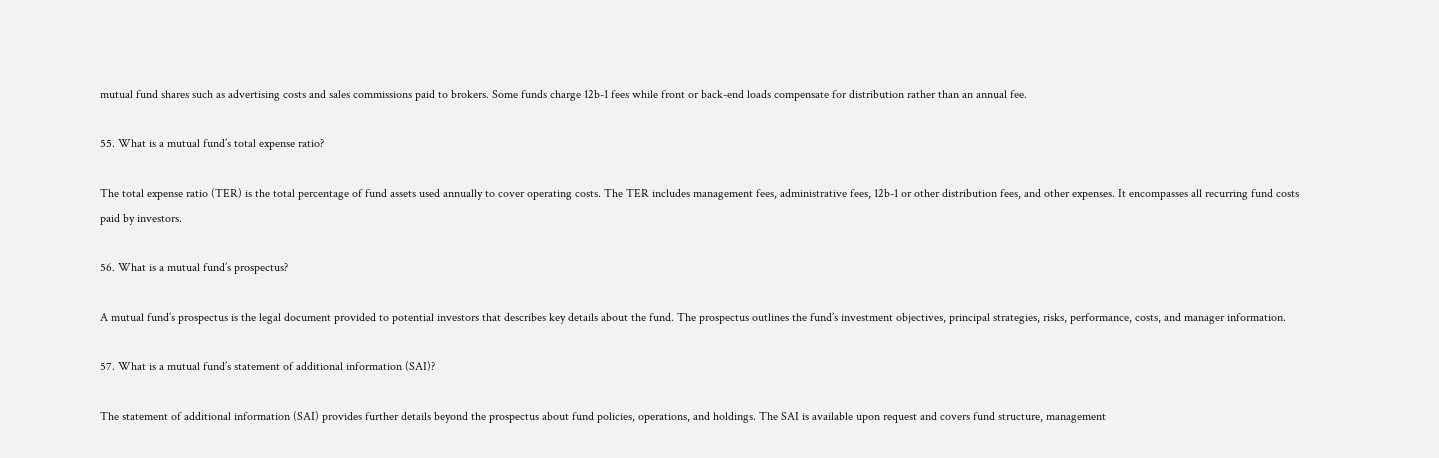mutual fund shares such as advertising costs and sales commissions paid to brokers. Some funds charge 12b-1 fees while front or back-end loads compensate for distribution rather than an annual fee.

55. What is a mutual fund’s total expense ratio?

The total expense ratio (TER) is the total percentage of fund assets used annually to cover operating costs. The TER includes management fees, administrative fees, 12b-1 or other distribution fees, and other expenses. It encompasses all recurring fund costs paid by investors.

56. What is a mutual fund’s prospectus?

A mutual fund’s prospectus is the legal document provided to potential investors that describes key details about the fund. The prospectus outlines the fund’s investment objectives, principal strategies, risks, performance, costs, and manager information.

57. What is a mutual fund’s statement of additional information (SAI)?

The statement of additional information (SAI) provides further details beyond the prospectus about fund policies, operations, and holdings. The SAI is available upon request and covers fund structure, management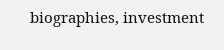biographies, investment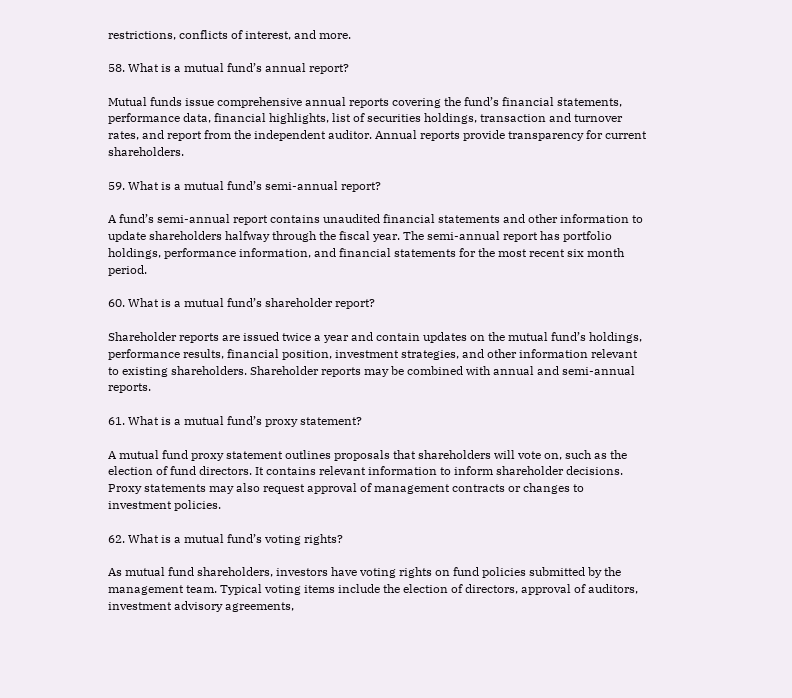restrictions, conflicts of interest, and more.

58. What is a mutual fund’s annual report?

Mutual funds issue comprehensive annual reports covering the fund’s financial statements, performance data, financial highlights, list of securities holdings, transaction and turnover rates, and report from the independent auditor. Annual reports provide transparency for current shareholders.

59. What is a mutual fund’s semi-annual report?

A fund’s semi-annual report contains unaudited financial statements and other information to update shareholders halfway through the fiscal year. The semi-annual report has portfolio holdings, performance information, and financial statements for the most recent six month period.

60. What is a mutual fund’s shareholder report?

Shareholder reports are issued twice a year and contain updates on the mutual fund’s holdings, performance results, financial position, investment strategies, and other information relevant to existing shareholders. Shareholder reports may be combined with annual and semi-annual reports.

61. What is a mutual fund’s proxy statement?

A mutual fund proxy statement outlines proposals that shareholders will vote on, such as the election of fund directors. It contains relevant information to inform shareholder decisions. Proxy statements may also request approval of management contracts or changes to investment policies.

62. What is a mutual fund’s voting rights?

As mutual fund shareholders, investors have voting rights on fund policies submitted by the management team. Typical voting items include the election of directors, approval of auditors, investment advisory agreements,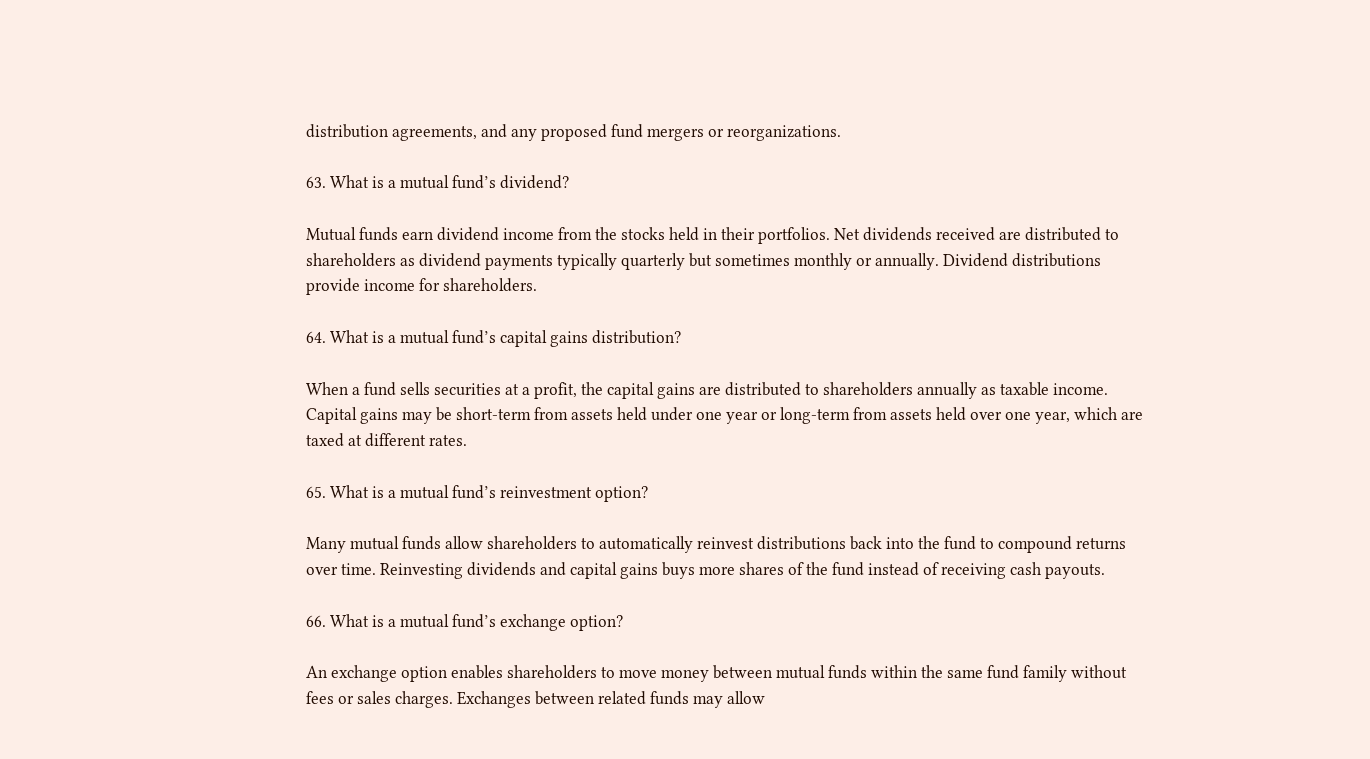distribution agreements, and any proposed fund mergers or reorganizations.

63. What is a mutual fund’s dividend?

Mutual funds earn dividend income from the stocks held in their portfolios. Net dividends received are distributed to shareholders as dividend payments typically quarterly but sometimes monthly or annually. Dividend distributions provide income for shareholders.

64. What is a mutual fund’s capital gains distribution?

When a fund sells securities at a profit, the capital gains are distributed to shareholders annually as taxable income. Capital gains may be short-term from assets held under one year or long-term from assets held over one year, which are taxed at different rates.

65. What is a mutual fund’s reinvestment option?

Many mutual funds allow shareholders to automatically reinvest distributions back into the fund to compound returns over time. Reinvesting dividends and capital gains buys more shares of the fund instead of receiving cash payouts.

66. What is a mutual fund’s exchange option?

An exchange option enables shareholders to move money between mutual funds within the same fund family without fees or sales charges. Exchanges between related funds may allow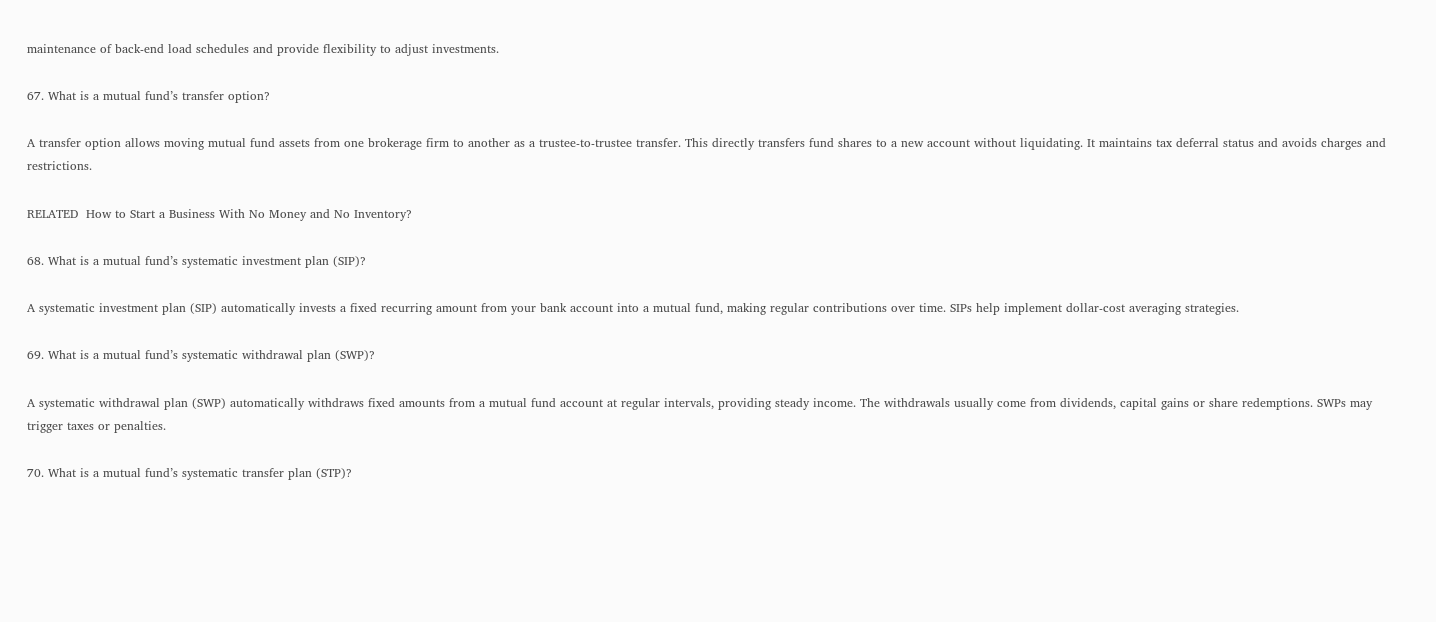maintenance of back-end load schedules and provide flexibility to adjust investments.

67. What is a mutual fund’s transfer option?

A transfer option allows moving mutual fund assets from one brokerage firm to another as a trustee-to-trustee transfer. This directly transfers fund shares to a new account without liquidating. It maintains tax deferral status and avoids charges and restrictions.

RELATED  How to Start a Business With No Money and No Inventory?

68. What is a mutual fund’s systematic investment plan (SIP)?

A systematic investment plan (SIP) automatically invests a fixed recurring amount from your bank account into a mutual fund, making regular contributions over time. SIPs help implement dollar-cost averaging strategies.

69. What is a mutual fund’s systematic withdrawal plan (SWP)?

A systematic withdrawal plan (SWP) automatically withdraws fixed amounts from a mutual fund account at regular intervals, providing steady income. The withdrawals usually come from dividends, capital gains or share redemptions. SWPs may trigger taxes or penalties.

70. What is a mutual fund’s systematic transfer plan (STP)?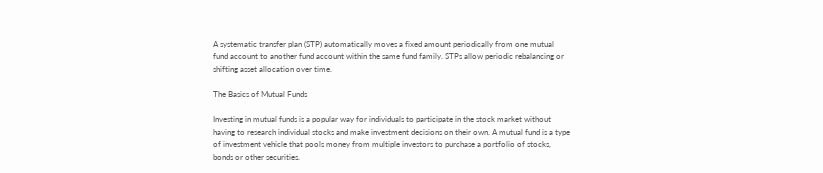A systematic transfer plan (STP) automatically moves a fixed amount periodically from one mutual fund account to another fund account within the same fund family. STPs allow periodic rebalancing or shifting asset allocation over time.

The Basics of Mutual Funds

Investing in mutual funds is a popular way for individuals to participate in the stock market without having to research individual stocks and make investment decisions on their own. A mutual fund is a type of investment vehicle that pools money from multiple investors to purchase a portfolio of stocks, bonds or other securities.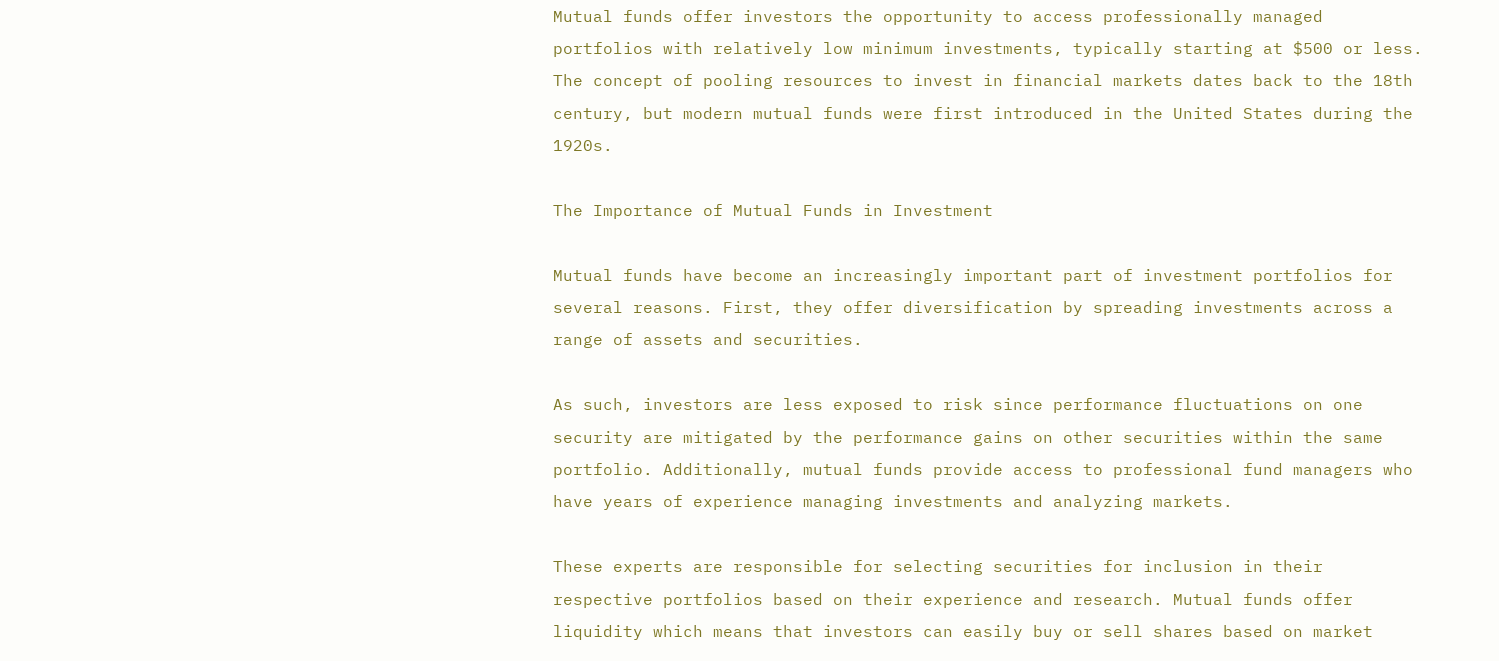Mutual funds offer investors the opportunity to access professionally managed portfolios with relatively low minimum investments, typically starting at $500 or less. The concept of pooling resources to invest in financial markets dates back to the 18th century, but modern mutual funds were first introduced in the United States during the 1920s.

The Importance of Mutual Funds in Investment

Mutual funds have become an increasingly important part of investment portfolios for several reasons. First, they offer diversification by spreading investments across a range of assets and securities.

As such, investors are less exposed to risk since performance fluctuations on one security are mitigated by the performance gains on other securities within the same portfolio. Additionally, mutual funds provide access to professional fund managers who have years of experience managing investments and analyzing markets.

These experts are responsible for selecting securities for inclusion in their respective portfolios based on their experience and research. Mutual funds offer liquidity which means that investors can easily buy or sell shares based on market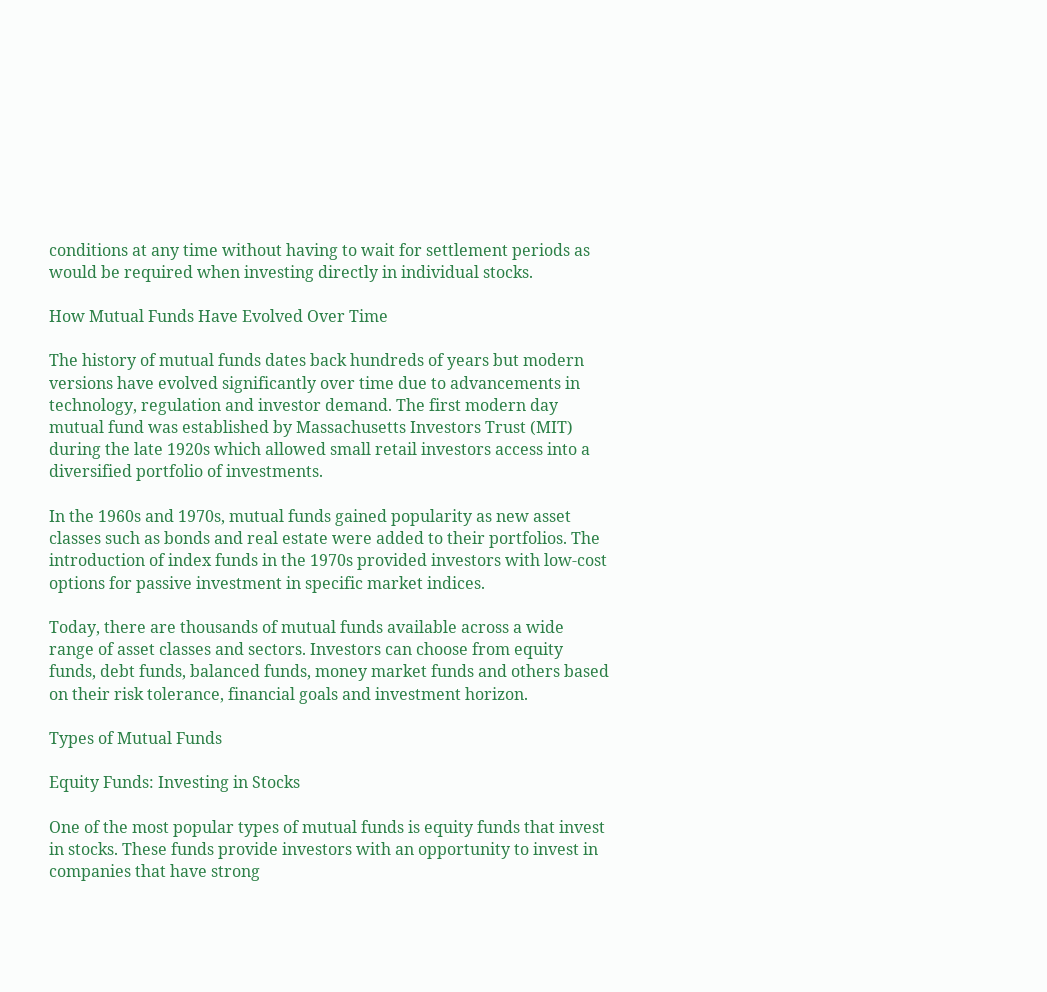conditions at any time without having to wait for settlement periods as would be required when investing directly in individual stocks.

How Mutual Funds Have Evolved Over Time

The history of mutual funds dates back hundreds of years but modern versions have evolved significantly over time due to advancements in technology, regulation and investor demand. The first modern day mutual fund was established by Massachusetts Investors Trust (MIT) during the late 1920s which allowed small retail investors access into a diversified portfolio of investments.

In the 1960s and 1970s, mutual funds gained popularity as new asset classes such as bonds and real estate were added to their portfolios. The introduction of index funds in the 1970s provided investors with low-cost options for passive investment in specific market indices.

Today, there are thousands of mutual funds available across a wide range of asset classes and sectors. Investors can choose from equity funds, debt funds, balanced funds, money market funds and others based on their risk tolerance, financial goals and investment horizon.

Types of Mutual Funds

Equity Funds: Investing in Stocks

One of the most popular types of mutual funds is equity funds that invest in stocks. These funds provide investors with an opportunity to invest in companies that have strong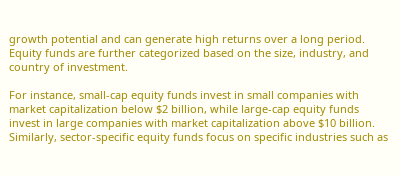growth potential and can generate high returns over a long period. Equity funds are further categorized based on the size, industry, and country of investment.

For instance, small-cap equity funds invest in small companies with market capitalization below $2 billion, while large-cap equity funds invest in large companies with market capitalization above $10 billion. Similarly, sector-specific equity funds focus on specific industries such as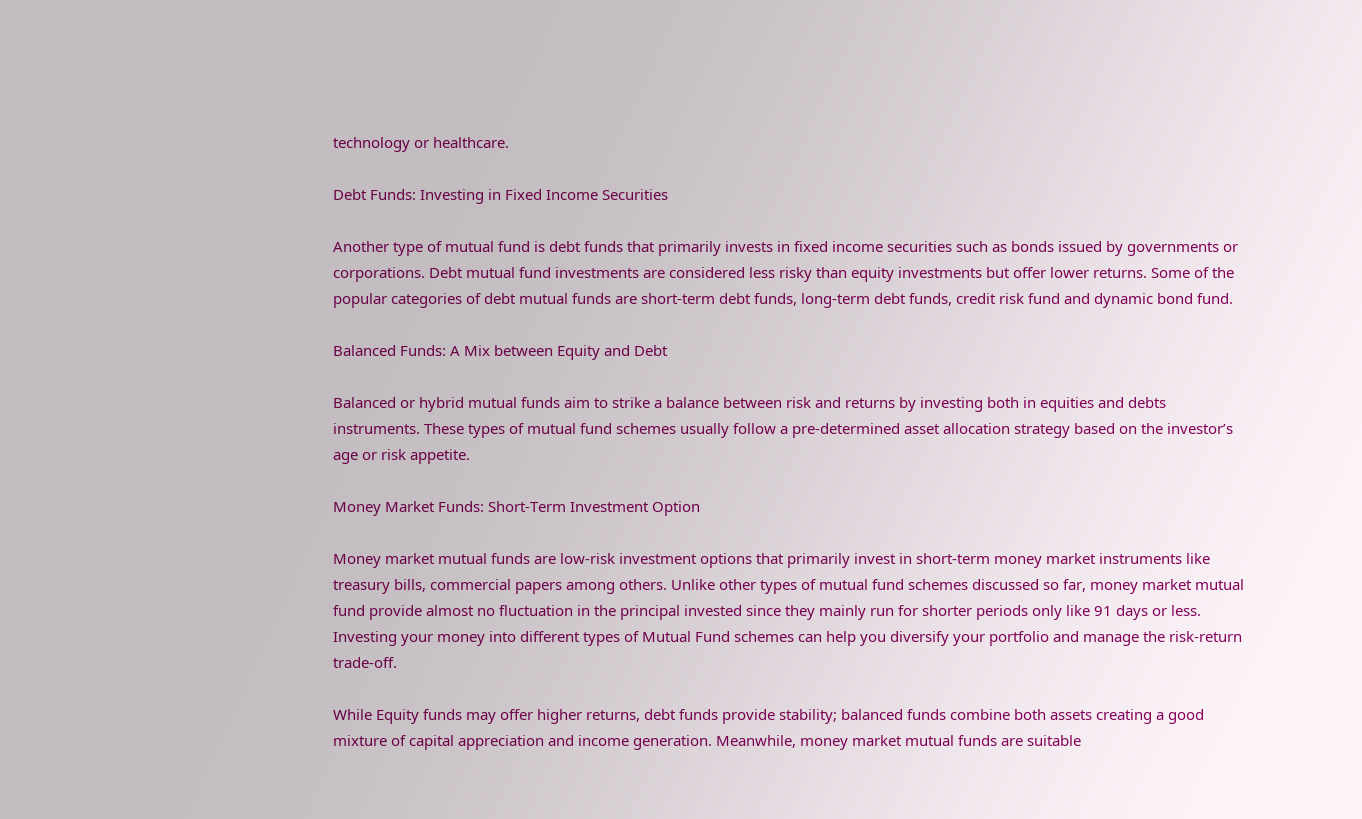technology or healthcare.

Debt Funds: Investing in Fixed Income Securities

Another type of mutual fund is debt funds that primarily invests in fixed income securities such as bonds issued by governments or corporations. Debt mutual fund investments are considered less risky than equity investments but offer lower returns. Some of the popular categories of debt mutual funds are short-term debt funds, long-term debt funds, credit risk fund and dynamic bond fund.

Balanced Funds: A Mix between Equity and Debt

Balanced or hybrid mutual funds aim to strike a balance between risk and returns by investing both in equities and debts instruments. These types of mutual fund schemes usually follow a pre-determined asset allocation strategy based on the investor’s age or risk appetite.

Money Market Funds: Short-Term Investment Option

Money market mutual funds are low-risk investment options that primarily invest in short-term money market instruments like treasury bills, commercial papers among others. Unlike other types of mutual fund schemes discussed so far, money market mutual fund provide almost no fluctuation in the principal invested since they mainly run for shorter periods only like 91 days or less. Investing your money into different types of Mutual Fund schemes can help you diversify your portfolio and manage the risk-return trade-off.

While Equity funds may offer higher returns, debt funds provide stability; balanced funds combine both assets creating a good mixture of capital appreciation and income generation. Meanwhile, money market mutual funds are suitable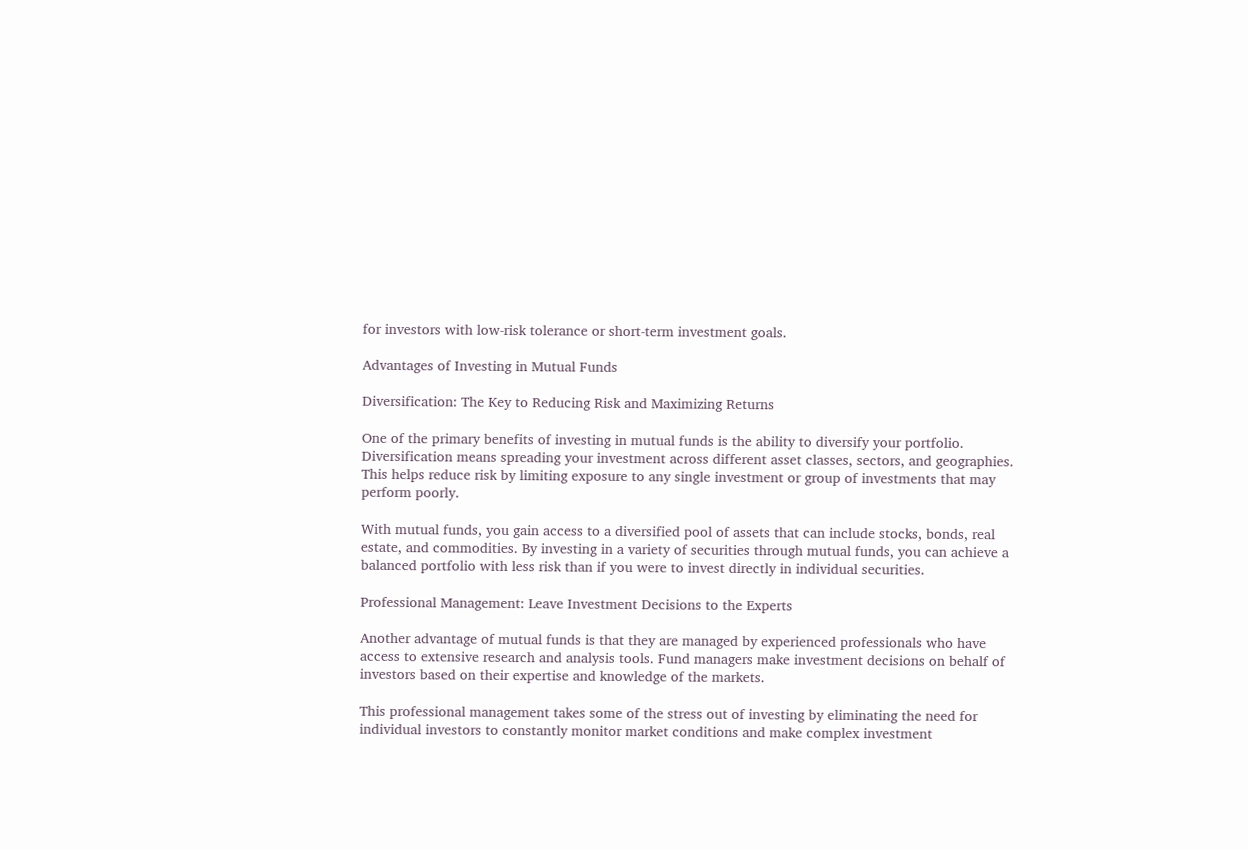for investors with low-risk tolerance or short-term investment goals.

Advantages of Investing in Mutual Funds

Diversification: The Key to Reducing Risk and Maximizing Returns

One of the primary benefits of investing in mutual funds is the ability to diversify your portfolio. Diversification means spreading your investment across different asset classes, sectors, and geographies. This helps reduce risk by limiting exposure to any single investment or group of investments that may perform poorly.

With mutual funds, you gain access to a diversified pool of assets that can include stocks, bonds, real estate, and commodities. By investing in a variety of securities through mutual funds, you can achieve a balanced portfolio with less risk than if you were to invest directly in individual securities.

Professional Management: Leave Investment Decisions to the Experts

Another advantage of mutual funds is that they are managed by experienced professionals who have access to extensive research and analysis tools. Fund managers make investment decisions on behalf of investors based on their expertise and knowledge of the markets.

This professional management takes some of the stress out of investing by eliminating the need for individual investors to constantly monitor market conditions and make complex investment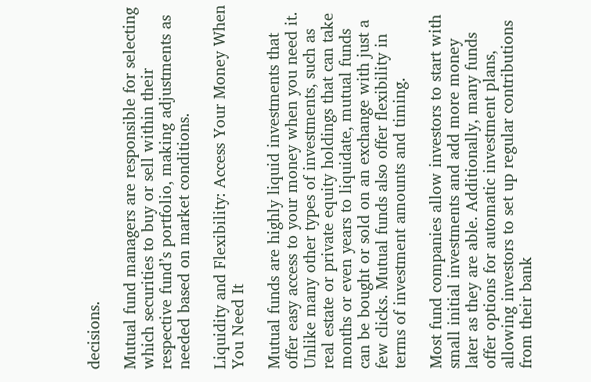decisions.

Mutual fund managers are responsible for selecting which securities to buy or sell within their respective fund’s portfolio, making adjustments as needed based on market conditions.

Liquidity and Flexibility: Access Your Money When You Need It

Mutual funds are highly liquid investments that offer easy access to your money when you need it. Unlike many other types of investments, such as real estate or private equity holdings that can take months or even years to liquidate, mutual funds can be bought or sold on an exchange with just a few clicks. Mutual funds also offer flexibility in terms of investment amounts and timing.

Most fund companies allow investors to start with small initial investments and add more money later as they are able. Additionally, many funds offer options for automatic investment plans, allowing investors to set up regular contributions from their bank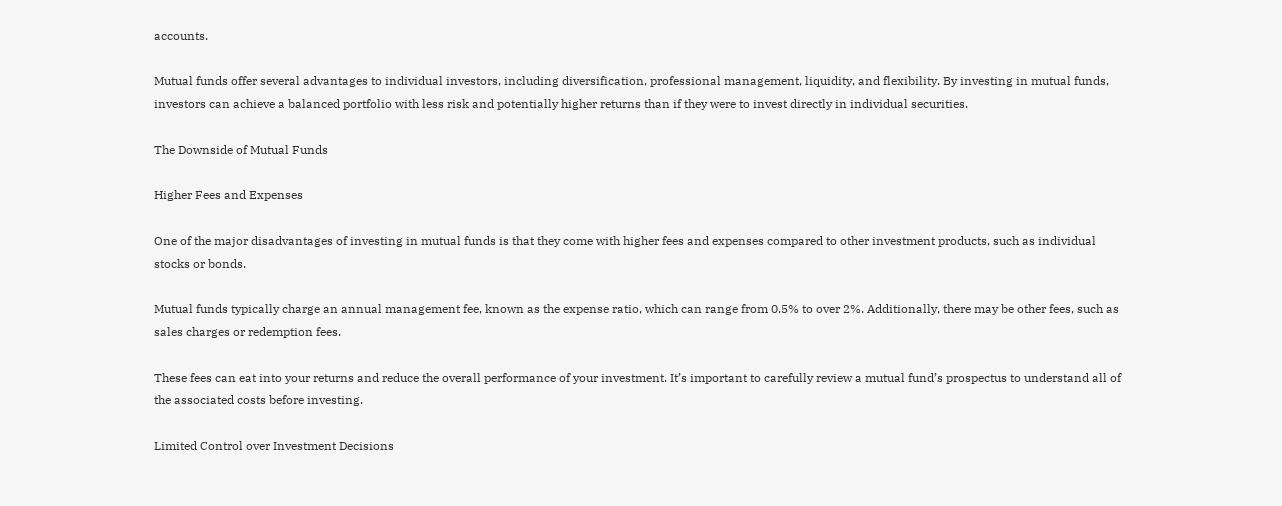accounts.

Mutual funds offer several advantages to individual investors, including diversification, professional management, liquidity, and flexibility. By investing in mutual funds, investors can achieve a balanced portfolio with less risk and potentially higher returns than if they were to invest directly in individual securities.

The Downside of Mutual Funds

Higher Fees and Expenses

One of the major disadvantages of investing in mutual funds is that they come with higher fees and expenses compared to other investment products, such as individual stocks or bonds.

Mutual funds typically charge an annual management fee, known as the expense ratio, which can range from 0.5% to over 2%. Additionally, there may be other fees, such as sales charges or redemption fees.

These fees can eat into your returns and reduce the overall performance of your investment. It’s important to carefully review a mutual fund’s prospectus to understand all of the associated costs before investing.

Limited Control over Investment Decisions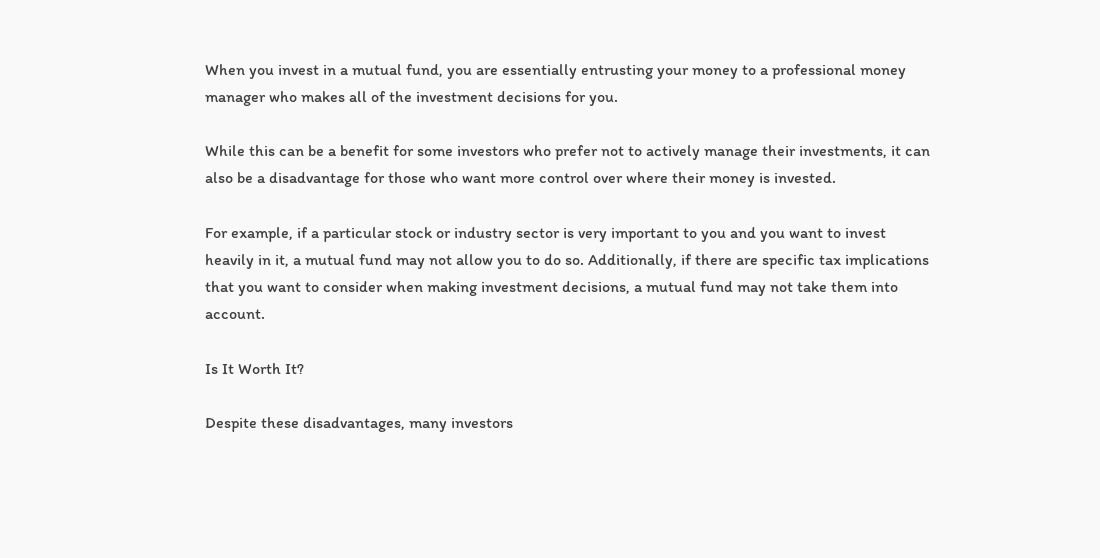When you invest in a mutual fund, you are essentially entrusting your money to a professional money manager who makes all of the investment decisions for you.

While this can be a benefit for some investors who prefer not to actively manage their investments, it can also be a disadvantage for those who want more control over where their money is invested.

For example, if a particular stock or industry sector is very important to you and you want to invest heavily in it, a mutual fund may not allow you to do so. Additionally, if there are specific tax implications that you want to consider when making investment decisions, a mutual fund may not take them into account.

Is It Worth It?

Despite these disadvantages, many investors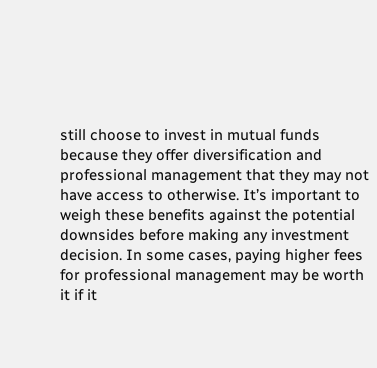still choose to invest in mutual funds because they offer diversification and professional management that they may not have access to otherwise. It’s important to weigh these benefits against the potential downsides before making any investment decision. In some cases, paying higher fees for professional management may be worth it if it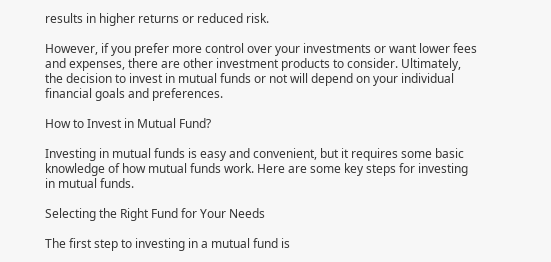results in higher returns or reduced risk.

However, if you prefer more control over your investments or want lower fees and expenses, there are other investment products to consider. Ultimately, the decision to invest in mutual funds or not will depend on your individual financial goals and preferences.

How to Invest in Mutual Fund?

Investing in mutual funds is easy and convenient, but it requires some basic knowledge of how mutual funds work. Here are some key steps for investing in mutual funds.

Selecting the Right Fund for Your Needs

The first step to investing in a mutual fund is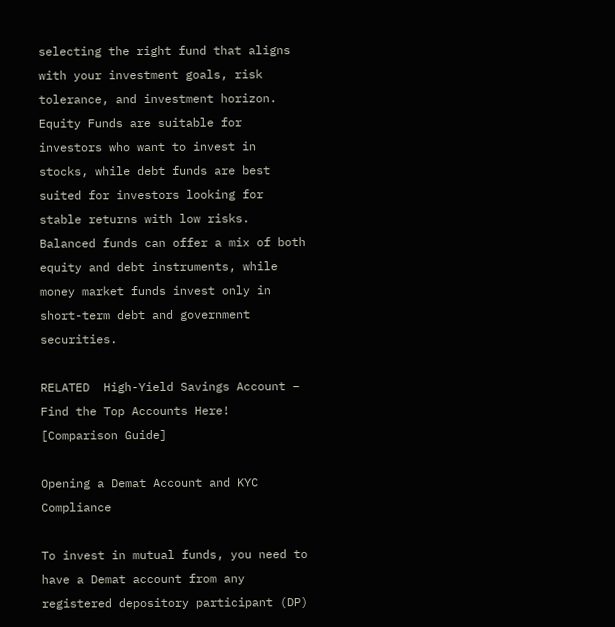selecting the right fund that aligns with your investment goals, risk tolerance, and investment horizon. Equity Funds are suitable for investors who want to invest in stocks, while debt funds are best suited for investors looking for stable returns with low risks. Balanced funds can offer a mix of both equity and debt instruments, while money market funds invest only in short-term debt and government securities.

RELATED  High-Yield Savings Account – Find the Top Accounts Here! [Comparison Guide]

Opening a Demat Account and KYC Compliance

To invest in mutual funds, you need to have a Demat account from any registered depository participant (DP)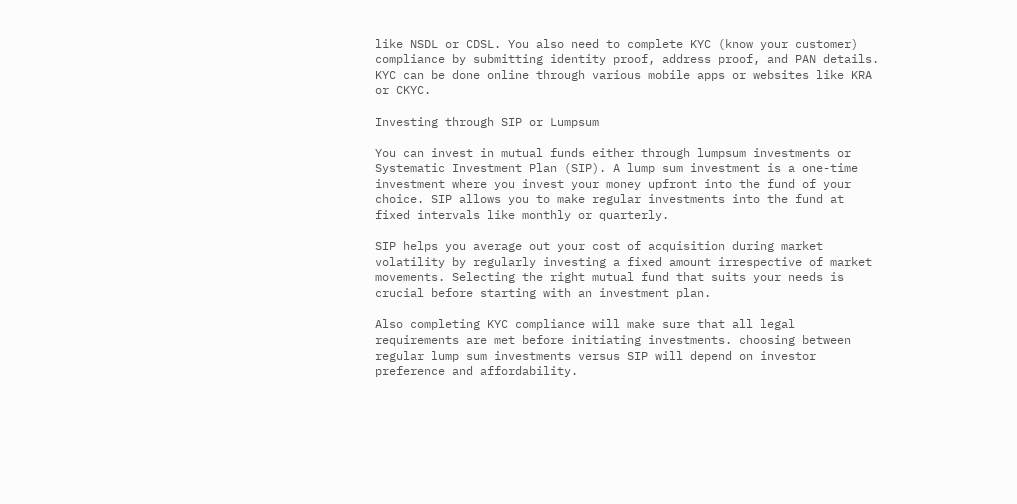like NSDL or CDSL. You also need to complete KYC (know your customer) compliance by submitting identity proof, address proof, and PAN details. KYC can be done online through various mobile apps or websites like KRA or CKYC.

Investing through SIP or Lumpsum

You can invest in mutual funds either through lumpsum investments or Systematic Investment Plan (SIP). A lump sum investment is a one-time investment where you invest your money upfront into the fund of your choice. SIP allows you to make regular investments into the fund at fixed intervals like monthly or quarterly.

SIP helps you average out your cost of acquisition during market volatility by regularly investing a fixed amount irrespective of market movements. Selecting the right mutual fund that suits your needs is crucial before starting with an investment plan.

Also completing KYC compliance will make sure that all legal requirements are met before initiating investments. choosing between regular lump sum investments versus SIP will depend on investor preference and affordability.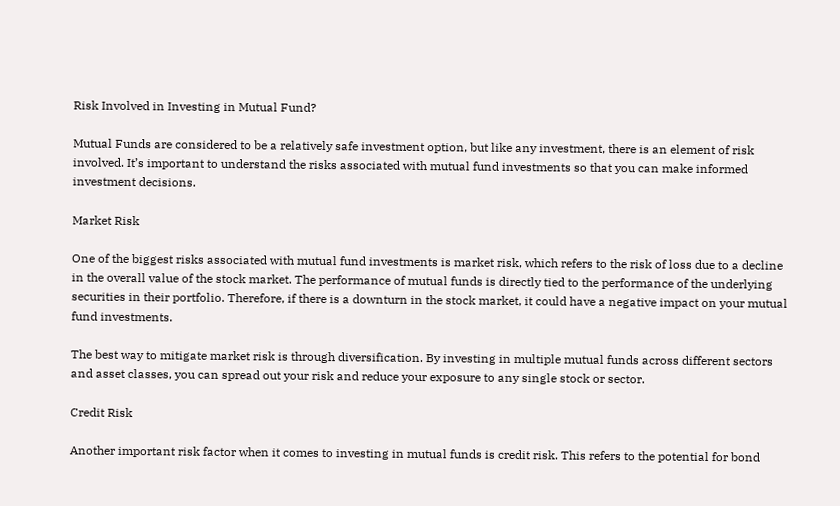Risk Involved in Investing in Mutual Fund?

Mutual Funds are considered to be a relatively safe investment option, but like any investment, there is an element of risk involved. It’s important to understand the risks associated with mutual fund investments so that you can make informed investment decisions.

Market Risk

One of the biggest risks associated with mutual fund investments is market risk, which refers to the risk of loss due to a decline in the overall value of the stock market. The performance of mutual funds is directly tied to the performance of the underlying securities in their portfolio. Therefore, if there is a downturn in the stock market, it could have a negative impact on your mutual fund investments.

The best way to mitigate market risk is through diversification. By investing in multiple mutual funds across different sectors and asset classes, you can spread out your risk and reduce your exposure to any single stock or sector.

Credit Risk

Another important risk factor when it comes to investing in mutual funds is credit risk. This refers to the potential for bond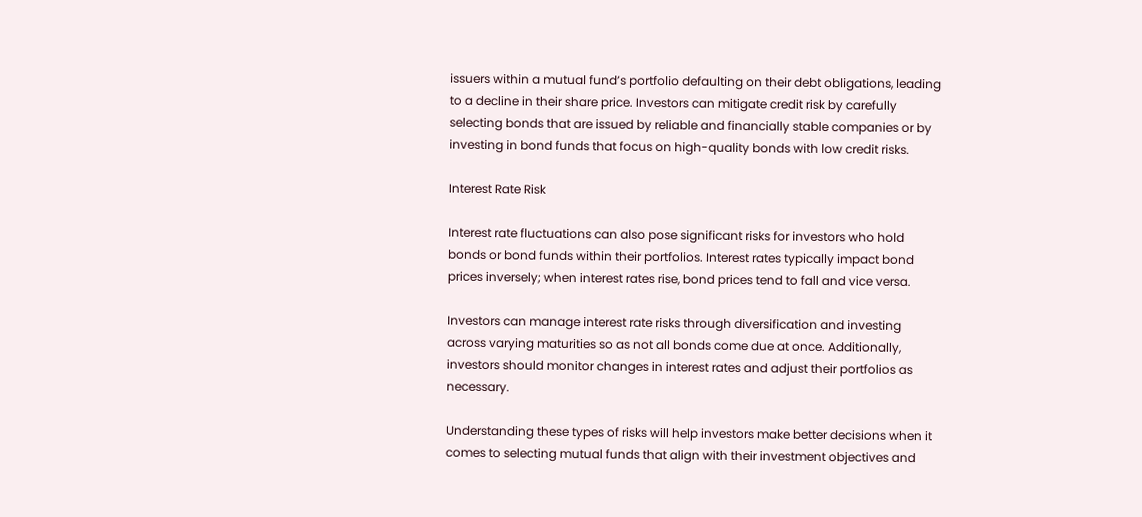issuers within a mutual fund’s portfolio defaulting on their debt obligations, leading to a decline in their share price. Investors can mitigate credit risk by carefully selecting bonds that are issued by reliable and financially stable companies or by investing in bond funds that focus on high-quality bonds with low credit risks.

Interest Rate Risk

Interest rate fluctuations can also pose significant risks for investors who hold bonds or bond funds within their portfolios. Interest rates typically impact bond prices inversely; when interest rates rise, bond prices tend to fall and vice versa.

Investors can manage interest rate risks through diversification and investing across varying maturities so as not all bonds come due at once. Additionally, investors should monitor changes in interest rates and adjust their portfolios as necessary.

Understanding these types of risks will help investors make better decisions when it comes to selecting mutual funds that align with their investment objectives and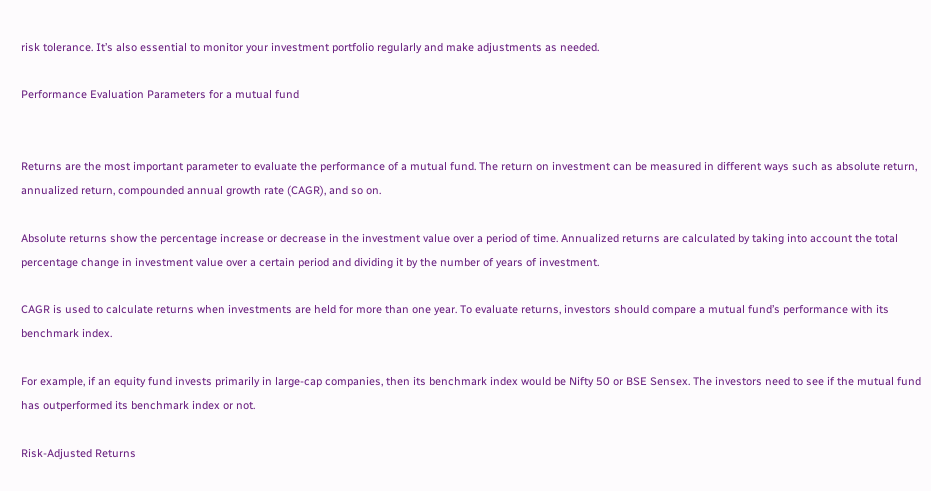risk tolerance. It’s also essential to monitor your investment portfolio regularly and make adjustments as needed.

Performance Evaluation Parameters for a mutual fund


Returns are the most important parameter to evaluate the performance of a mutual fund. The return on investment can be measured in different ways such as absolute return, annualized return, compounded annual growth rate (CAGR), and so on.

Absolute returns show the percentage increase or decrease in the investment value over a period of time. Annualized returns are calculated by taking into account the total percentage change in investment value over a certain period and dividing it by the number of years of investment.

CAGR is used to calculate returns when investments are held for more than one year. To evaluate returns, investors should compare a mutual fund’s performance with its benchmark index.

For example, if an equity fund invests primarily in large-cap companies, then its benchmark index would be Nifty 50 or BSE Sensex. The investors need to see if the mutual fund has outperformed its benchmark index or not.

Risk-Adjusted Returns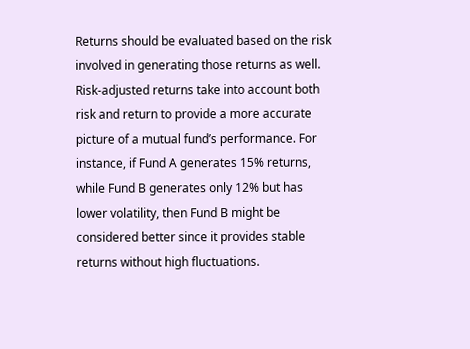Returns should be evaluated based on the risk involved in generating those returns as well. Risk-adjusted returns take into account both risk and return to provide a more accurate picture of a mutual fund’s performance. For instance, if Fund A generates 15% returns, while Fund B generates only 12% but has lower volatility, then Fund B might be considered better since it provides stable returns without high fluctuations.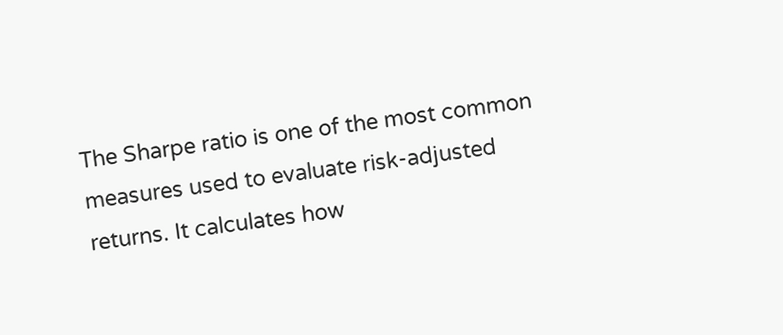The Sharpe ratio is one of the most common measures used to evaluate risk-adjusted returns. It calculates how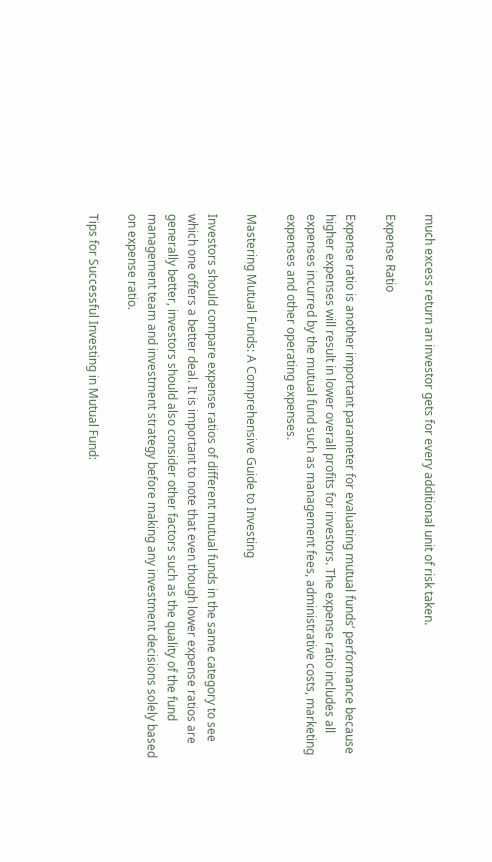much excess return an investor gets for every additional unit of risk taken.

Expense Ratio

Expense ratio is another important parameter for evaluating mutual funds’ performance because higher expenses will result in lower overall profits for investors. The expense ratio includes all expenses incurred by the mutual fund such as management fees, administrative costs, marketing expenses and other operating expenses.

Mastering Mutual Funds: A Comprehensive Guide to Investing

Investors should compare expense ratios of different mutual funds in the same category to see which one offers a better deal. It is important to note that even though lower expense ratios are generally better, investors should also consider other factors such as the quality of the fund management team and investment strategy before making any investment decisions solely based on expense ratio.

Tips for Successful Investing in Mutual Fund: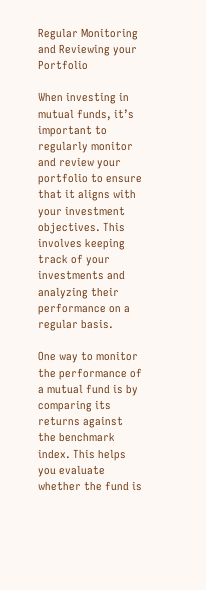Regular Monitoring and Reviewing your Portfolio

When investing in mutual funds, it’s important to regularly monitor and review your portfolio to ensure that it aligns with your investment objectives. This involves keeping track of your investments and analyzing their performance on a regular basis.

One way to monitor the performance of a mutual fund is by comparing its returns against the benchmark index. This helps you evaluate whether the fund is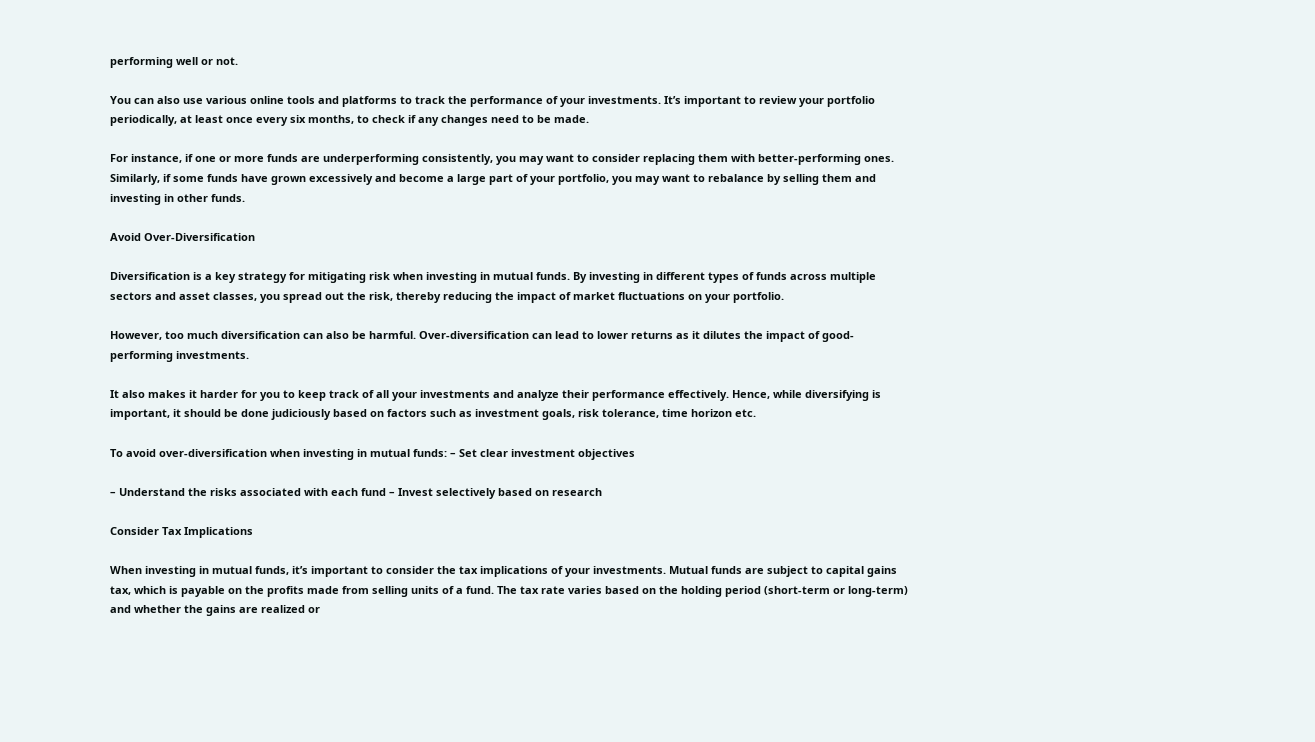performing well or not.

You can also use various online tools and platforms to track the performance of your investments. It’s important to review your portfolio periodically, at least once every six months, to check if any changes need to be made.

For instance, if one or more funds are underperforming consistently, you may want to consider replacing them with better-performing ones. Similarly, if some funds have grown excessively and become a large part of your portfolio, you may want to rebalance by selling them and investing in other funds.

Avoid Over-Diversification

Diversification is a key strategy for mitigating risk when investing in mutual funds. By investing in different types of funds across multiple sectors and asset classes, you spread out the risk, thereby reducing the impact of market fluctuations on your portfolio.

However, too much diversification can also be harmful. Over-diversification can lead to lower returns as it dilutes the impact of good-performing investments.

It also makes it harder for you to keep track of all your investments and analyze their performance effectively. Hence, while diversifying is important, it should be done judiciously based on factors such as investment goals, risk tolerance, time horizon etc.

To avoid over-diversification when investing in mutual funds: – Set clear investment objectives

– Understand the risks associated with each fund – Invest selectively based on research

Consider Tax Implications

When investing in mutual funds, it’s important to consider the tax implications of your investments. Mutual funds are subject to capital gains tax, which is payable on the profits made from selling units of a fund. The tax rate varies based on the holding period (short-term or long-term) and whether the gains are realized or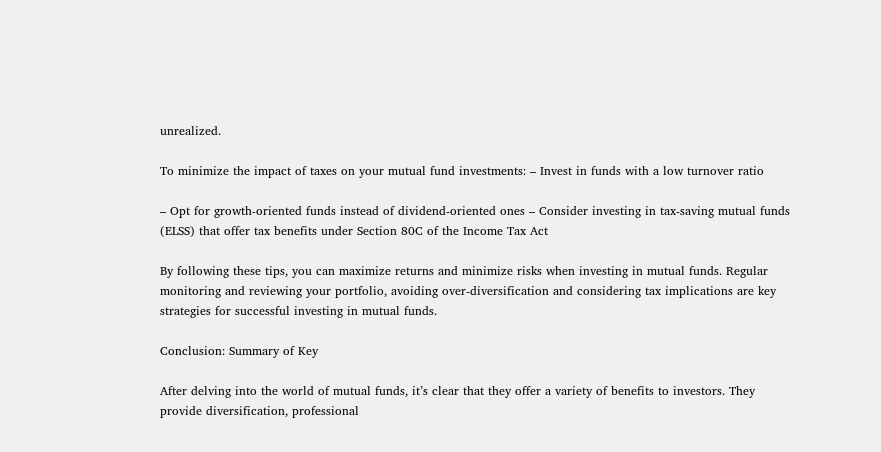unrealized.

To minimize the impact of taxes on your mutual fund investments: – Invest in funds with a low turnover ratio

– Opt for growth-oriented funds instead of dividend-oriented ones – Consider investing in tax-saving mutual funds (ELSS) that offer tax benefits under Section 80C of the Income Tax Act

By following these tips, you can maximize returns and minimize risks when investing in mutual funds. Regular monitoring and reviewing your portfolio, avoiding over-diversification and considering tax implications are key strategies for successful investing in mutual funds.

Conclusion: Summary of Key

After delving into the world of mutual funds, it’s clear that they offer a variety of benefits to investors. They provide diversification, professional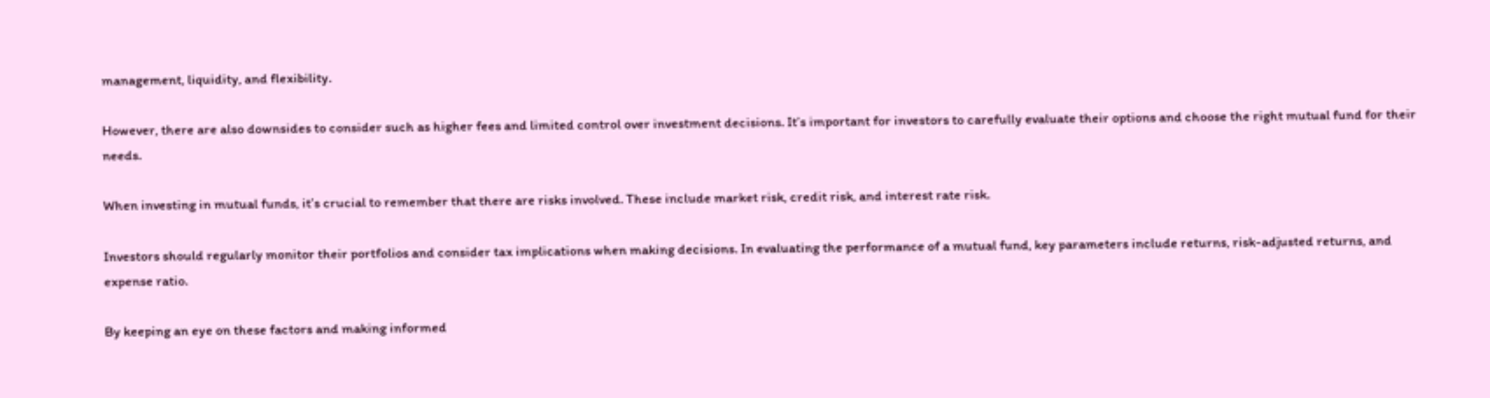management, liquidity, and flexibility.

However, there are also downsides to consider such as higher fees and limited control over investment decisions. It’s important for investors to carefully evaluate their options and choose the right mutual fund for their needs.

When investing in mutual funds, it’s crucial to remember that there are risks involved. These include market risk, credit risk, and interest rate risk.

Investors should regularly monitor their portfolios and consider tax implications when making decisions. In evaluating the performance of a mutual fund, key parameters include returns, risk-adjusted returns, and expense ratio.

By keeping an eye on these factors and making informed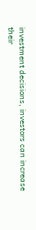investment decisions, investors can increase their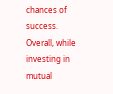chances of success. Overall, while investing in mutual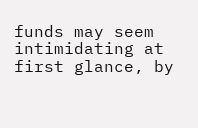funds may seem intimidating at first glance, by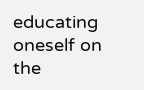educating oneself on the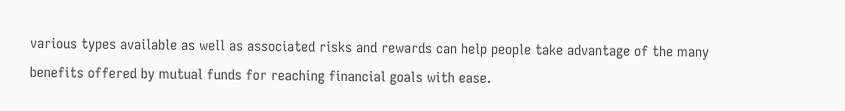various types available as well as associated risks and rewards can help people take advantage of the many benefits offered by mutual funds for reaching financial goals with ease.